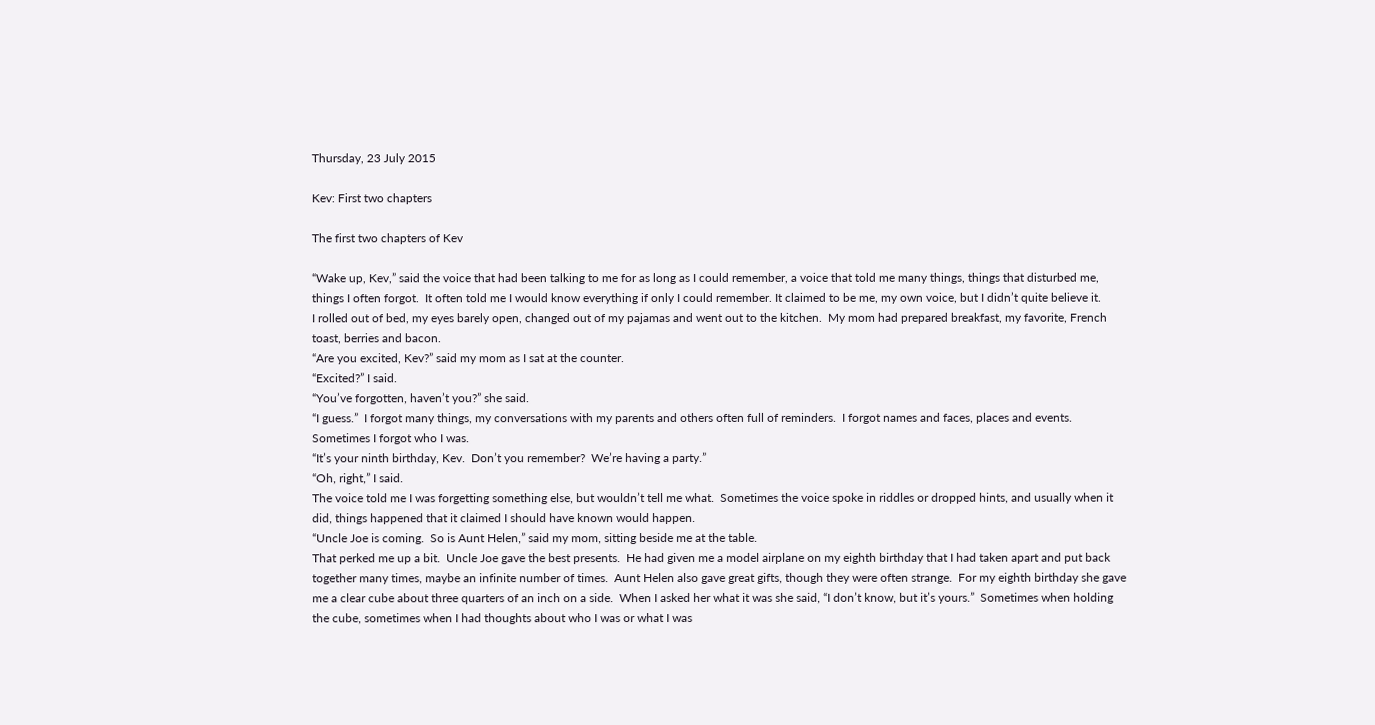Thursday, 23 July 2015

Kev: First two chapters

The first two chapters of Kev

“Wake up, Kev,” said the voice that had been talking to me for as long as I could remember, a voice that told me many things, things that disturbed me, things I often forgot.  It often told me I would know everything if only I could remember. It claimed to be me, my own voice, but I didn’t quite believe it.
I rolled out of bed, my eyes barely open, changed out of my pajamas and went out to the kitchen.  My mom had prepared breakfast, my favorite, French toast, berries and bacon.
“Are you excited, Kev?” said my mom as I sat at the counter.
“Excited?” I said.
“You’ve forgotten, haven’t you?” she said.
“I guess.”  I forgot many things, my conversations with my parents and others often full of reminders.  I forgot names and faces, places and events.  Sometimes I forgot who I was.
“It’s your ninth birthday, Kev.  Don’t you remember?  We’re having a party.”
“Oh, right,” I said.
The voice told me I was forgetting something else, but wouldn’t tell me what.  Sometimes the voice spoke in riddles or dropped hints, and usually when it did, things happened that it claimed I should have known would happen.
“Uncle Joe is coming.  So is Aunt Helen,” said my mom, sitting beside me at the table.
That perked me up a bit.  Uncle Joe gave the best presents.  He had given me a model airplane on my eighth birthday that I had taken apart and put back together many times, maybe an infinite number of times.  Aunt Helen also gave great gifts, though they were often strange.  For my eighth birthday she gave me a clear cube about three quarters of an inch on a side.  When I asked her what it was she said, “I don’t know, but it’s yours.”  Sometimes when holding the cube, sometimes when I had thoughts about who I was or what I was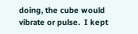doing, the cube would vibrate or pulse.  I kept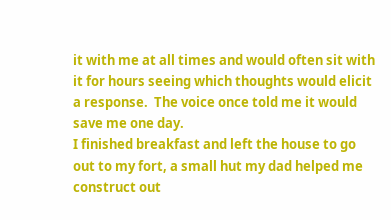it with me at all times and would often sit with it for hours seeing which thoughts would elicit a response.  The voice once told me it would save me one day.
I finished breakfast and left the house to go out to my fort, a small hut my dad helped me construct out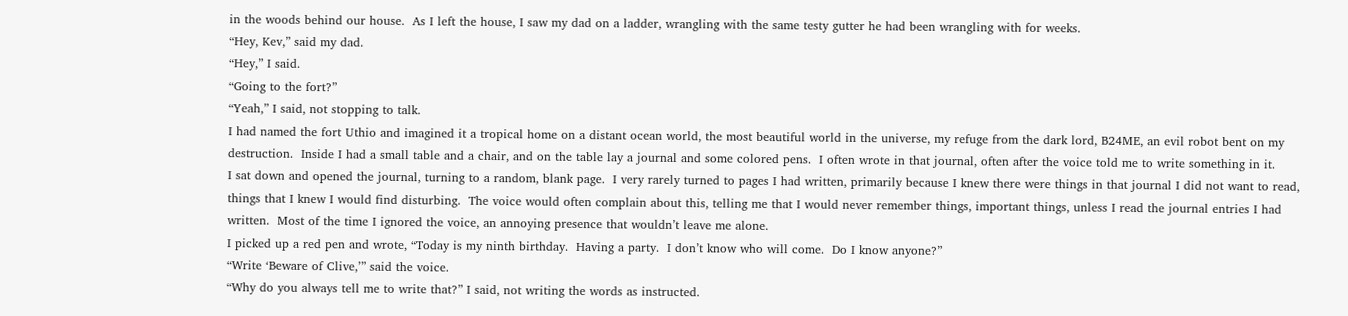in the woods behind our house.  As I left the house, I saw my dad on a ladder, wrangling with the same testy gutter he had been wrangling with for weeks.
“Hey, Kev,” said my dad.
“Hey,” I said.
“Going to the fort?”
“Yeah,” I said, not stopping to talk.
I had named the fort Uthio and imagined it a tropical home on a distant ocean world, the most beautiful world in the universe, my refuge from the dark lord, B24ME, an evil robot bent on my destruction.  Inside I had a small table and a chair, and on the table lay a journal and some colored pens.  I often wrote in that journal, often after the voice told me to write something in it.
I sat down and opened the journal, turning to a random, blank page.  I very rarely turned to pages I had written, primarily because I knew there were things in that journal I did not want to read, things that I knew I would find disturbing.  The voice would often complain about this, telling me that I would never remember things, important things, unless I read the journal entries I had written.  Most of the time I ignored the voice, an annoying presence that wouldn’t leave me alone.
I picked up a red pen and wrote, “Today is my ninth birthday.  Having a party.  I don’t know who will come.  Do I know anyone?”
“Write ‘Beware of Clive,’” said the voice.
“Why do you always tell me to write that?” I said, not writing the words as instructed.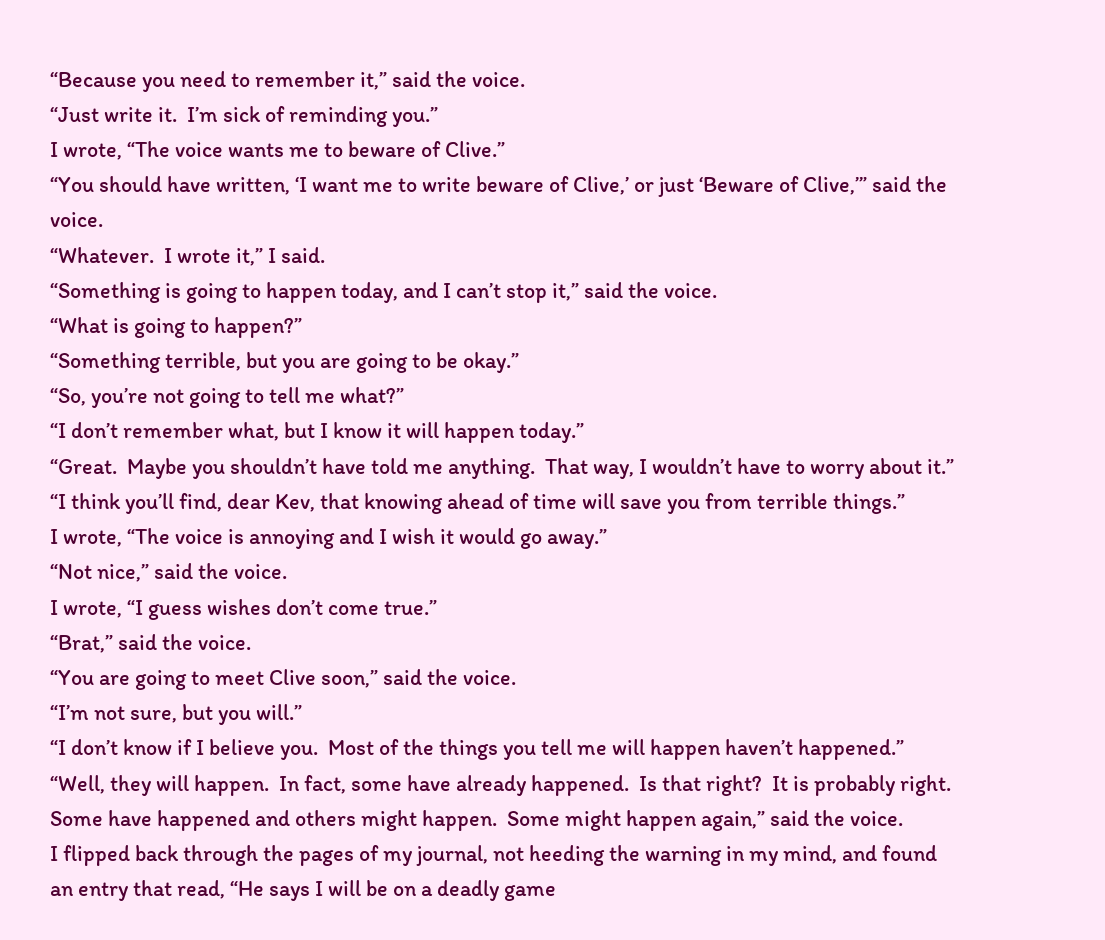“Because you need to remember it,” said the voice.
“Just write it.  I’m sick of reminding you.”
I wrote, “The voice wants me to beware of Clive.”
“You should have written, ‘I want me to write beware of Clive,’ or just ‘Beware of Clive,’” said the voice.
“Whatever.  I wrote it,” I said.
“Something is going to happen today, and I can’t stop it,” said the voice.
“What is going to happen?”
“Something terrible, but you are going to be okay.”
“So, you’re not going to tell me what?”
“I don’t remember what, but I know it will happen today.”
“Great.  Maybe you shouldn’t have told me anything.  That way, I wouldn’t have to worry about it.”
“I think you’ll find, dear Kev, that knowing ahead of time will save you from terrible things.”
I wrote, “The voice is annoying and I wish it would go away.”
“Not nice,” said the voice.
I wrote, “I guess wishes don’t come true.”
“Brat,” said the voice.
“You are going to meet Clive soon,” said the voice.
“I’m not sure, but you will.”
“I don’t know if I believe you.  Most of the things you tell me will happen haven’t happened.”
“Well, they will happen.  In fact, some have already happened.  Is that right?  It is probably right.  Some have happened and others might happen.  Some might happen again,” said the voice.
I flipped back through the pages of my journal, not heeding the warning in my mind, and found an entry that read, “He says I will be on a deadly game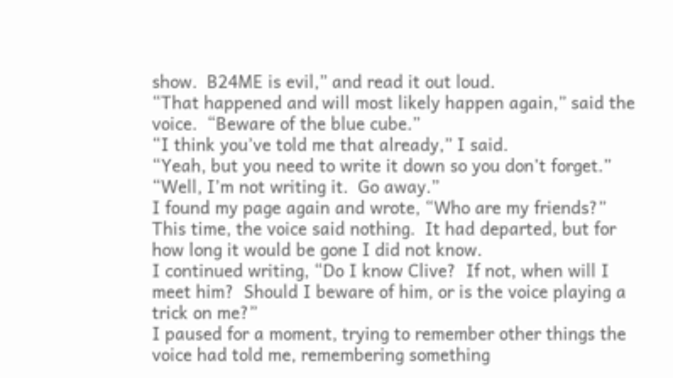show.  B24ME is evil,” and read it out loud.
“That happened and will most likely happen again,” said the voice.  “Beware of the blue cube.”
“I think you’ve told me that already,” I said.
“Yeah, but you need to write it down so you don’t forget.”
“Well, I’m not writing it.  Go away.”
I found my page again and wrote, “Who are my friends?”
This time, the voice said nothing.  It had departed, but for how long it would be gone I did not know.
I continued writing, “Do I know Clive?  If not, when will I meet him?  Should I beware of him, or is the voice playing a trick on me?”
I paused for a moment, trying to remember other things the voice had told me, remembering something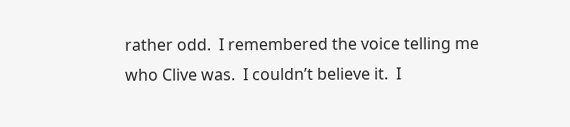rather odd.  I remembered the voice telling me who Clive was.  I couldn’t believe it.  I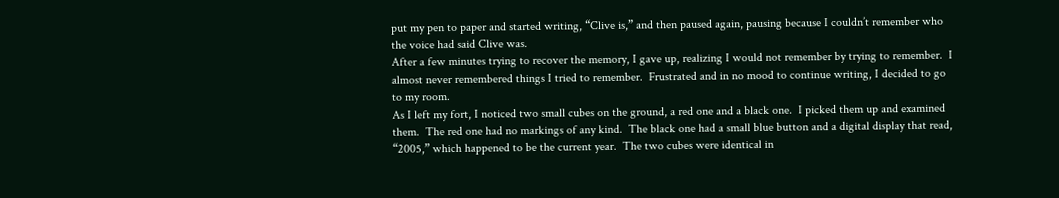put my pen to paper and started writing, “Clive is,” and then paused again, pausing because I couldn’t remember who the voice had said Clive was.
After a few minutes trying to recover the memory, I gave up, realizing I would not remember by trying to remember.  I almost never remembered things I tried to remember.  Frustrated and in no mood to continue writing, I decided to go to my room.
As I left my fort, I noticed two small cubes on the ground, a red one and a black one.  I picked them up and examined them.  The red one had no markings of any kind.  The black one had a small blue button and a digital display that read, “2005,” which happened to be the current year.  The two cubes were identical in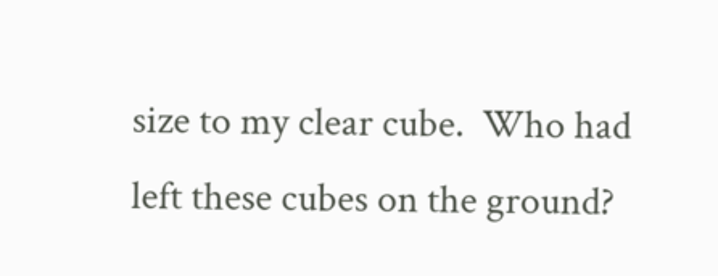size to my clear cube.  Who had left these cubes on the ground?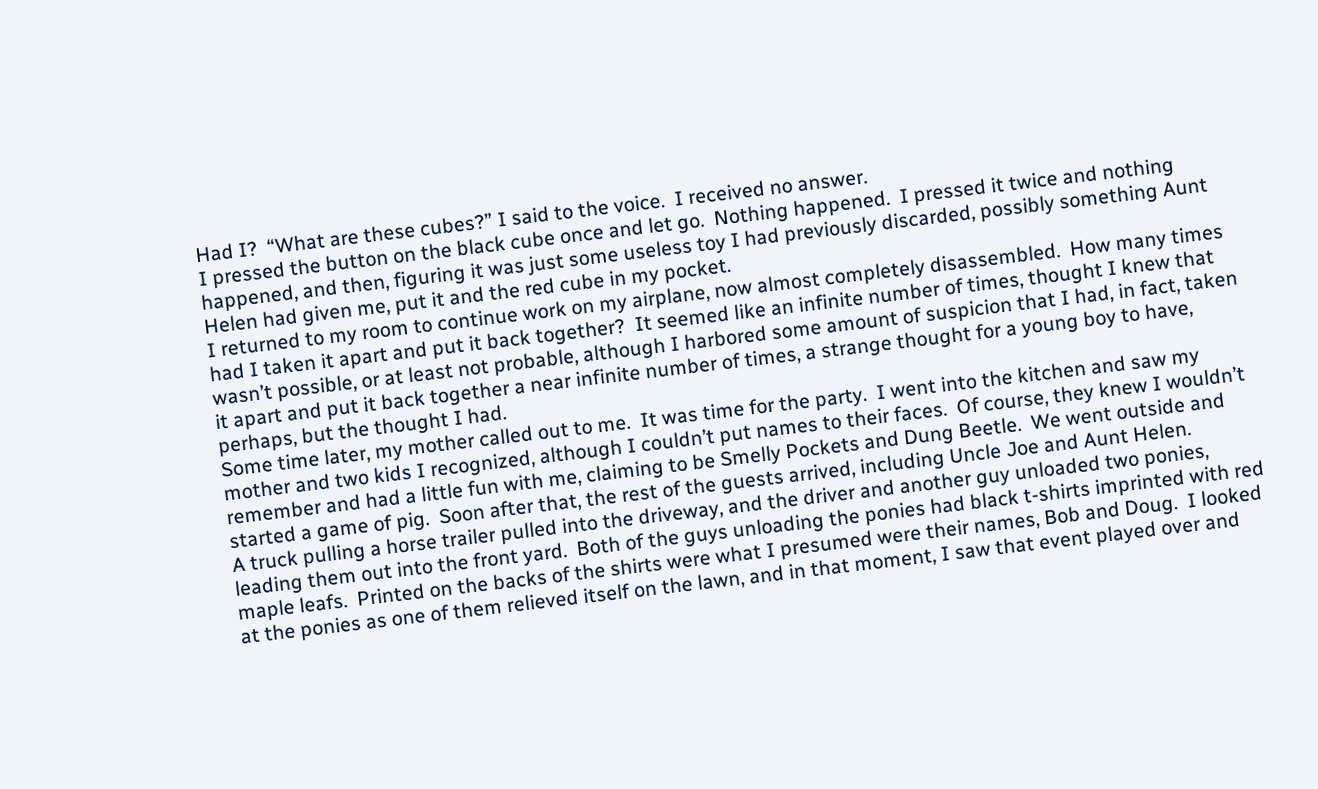Had I?  “What are these cubes?” I said to the voice.  I received no answer.
I pressed the button on the black cube once and let go.  Nothing happened.  I pressed it twice and nothing happened, and then, figuring it was just some useless toy I had previously discarded, possibly something Aunt Helen had given me, put it and the red cube in my pocket.
I returned to my room to continue work on my airplane, now almost completely disassembled.  How many times had I taken it apart and put it back together?  It seemed like an infinite number of times, thought I knew that wasn’t possible, or at least not probable, although I harbored some amount of suspicion that I had, in fact, taken it apart and put it back together a near infinite number of times, a strange thought for a young boy to have, perhaps, but the thought I had.
Some time later, my mother called out to me.  It was time for the party.  I went into the kitchen and saw my mother and two kids I recognized, although I couldn’t put names to their faces.  Of course, they knew I wouldn’t remember and had a little fun with me, claiming to be Smelly Pockets and Dung Beetle.  We went outside and started a game of pig.  Soon after that, the rest of the guests arrived, including Uncle Joe and Aunt Helen.
A truck pulling a horse trailer pulled into the driveway, and the driver and another guy unloaded two ponies, leading them out into the front yard.  Both of the guys unloading the ponies had black t-shirts imprinted with red maple leafs.  Printed on the backs of the shirts were what I presumed were their names, Bob and Doug.  I looked at the ponies as one of them relieved itself on the lawn, and in that moment, I saw that event played over and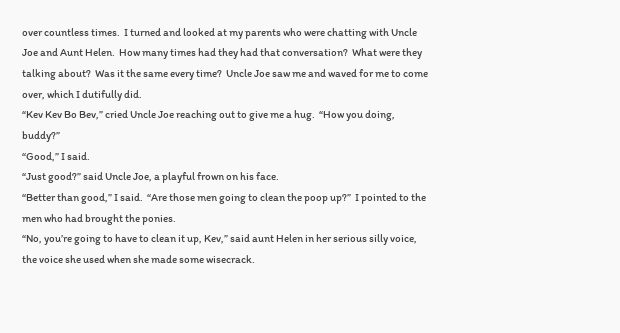over countless times.  I turned and looked at my parents who were chatting with Uncle Joe and Aunt Helen.  How many times had they had that conversation?  What were they talking about?  Was it the same every time?  Uncle Joe saw me and waved for me to come over, which I dutifully did.
“Kev Kev Bo Bev,” cried Uncle Joe reaching out to give me a hug.  “How you doing, buddy?”
“Good,” I said.
“Just good?” said Uncle Joe, a playful frown on his face.
“Better than good,” I said.  “Are those men going to clean the poop up?”  I pointed to the men who had brought the ponies.
“No, you’re going to have to clean it up, Kev,” said aunt Helen in her serious silly voice, the voice she used when she made some wisecrack.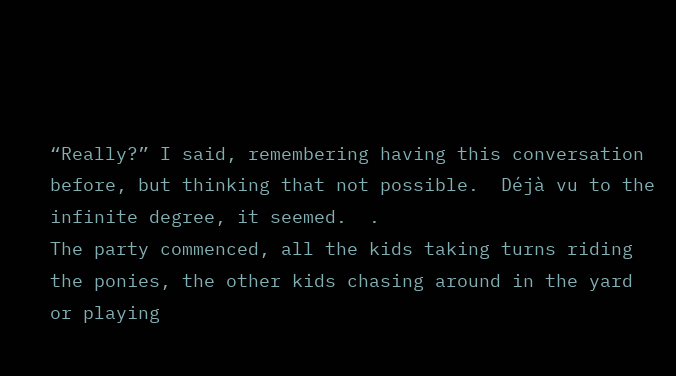“Really?” I said, remembering having this conversation before, but thinking that not possible.  Déjà vu to the infinite degree, it seemed.  .
The party commenced, all the kids taking turns riding the ponies, the other kids chasing around in the yard or playing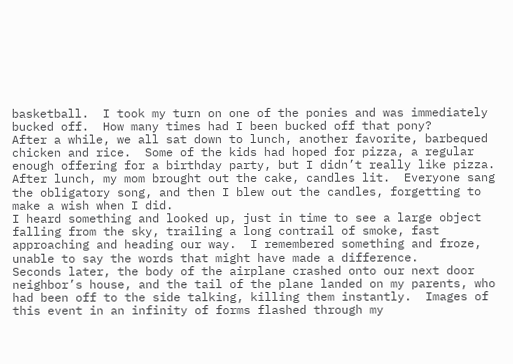basketball.  I took my turn on one of the ponies and was immediately bucked off.  How many times had I been bucked off that pony?
After a while, we all sat down to lunch, another favorite, barbequed chicken and rice.  Some of the kids had hoped for pizza, a regular enough offering for a birthday party, but I didn’t really like pizza.
After lunch, my mom brought out the cake, candles lit.  Everyone sang the obligatory song, and then I blew out the candles, forgetting to make a wish when I did.
I heard something and looked up, just in time to see a large object falling from the sky, trailing a long contrail of smoke, fast approaching and heading our way.  I remembered something and froze, unable to say the words that might have made a difference.
Seconds later, the body of the airplane crashed onto our next door neighbor’s house, and the tail of the plane landed on my parents, who had been off to the side talking, killing them instantly.  Images of this event in an infinity of forms flashed through my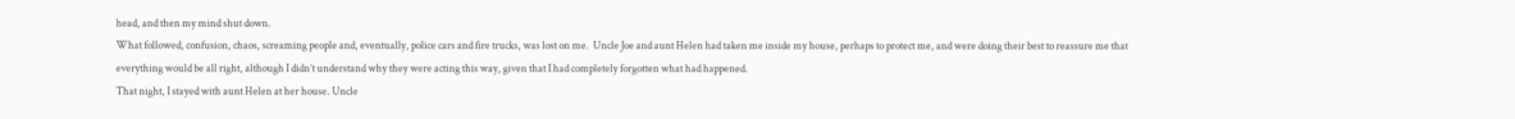head, and then my mind shut down.
What followed, confusion, chaos, screaming people and, eventually, police cars and fire trucks, was lost on me.  Uncle Joe and aunt Helen had taken me inside my house, perhaps to protect me, and were doing their best to reassure me that everything would be all right, although I didn’t understand why they were acting this way, given that I had completely forgotten what had happened.
That night, I stayed with aunt Helen at her house. Uncle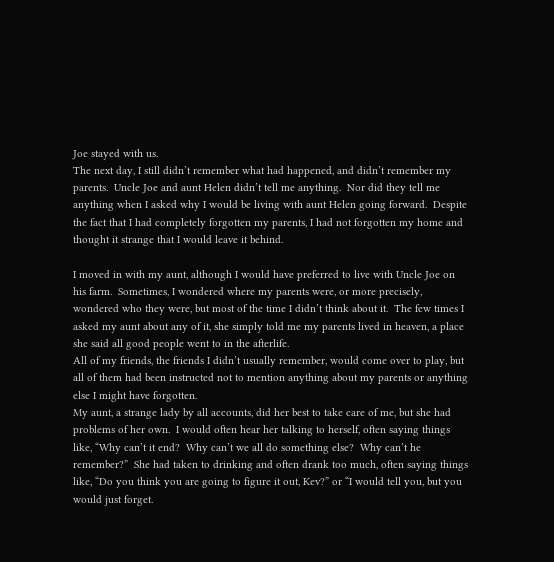Joe stayed with us.
The next day, I still didn’t remember what had happened, and didn’t remember my parents.  Uncle Joe and aunt Helen didn’t tell me anything.  Nor did they tell me anything when I asked why I would be living with aunt Helen going forward.  Despite the fact that I had completely forgotten my parents, I had not forgotten my home and thought it strange that I would leave it behind.

I moved in with my aunt, although I would have preferred to live with Uncle Joe on his farm.  Sometimes, I wondered where my parents were, or more precisely, wondered who they were, but most of the time I didn’t think about it.  The few times I asked my aunt about any of it, she simply told me my parents lived in heaven, a place she said all good people went to in the afterlife.
All of my friends, the friends I didn’t usually remember, would come over to play, but all of them had been instructed not to mention anything about my parents or anything else I might have forgotten.
My aunt, a strange lady by all accounts, did her best to take care of me, but she had problems of her own.  I would often hear her talking to herself, often saying things like, “Why can’t it end?  Why can’t we all do something else?  Why can’t he remember?”  She had taken to drinking and often drank too much, often saying things like, “Do you think you are going to figure it out, Kev?” or “I would tell you, but you would just forget.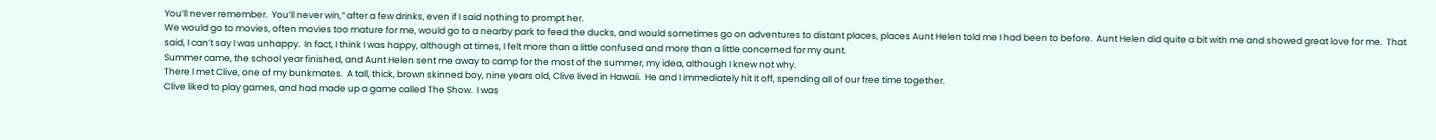You’ll never remember.  You’ll never win,” after a few drinks, even if I said nothing to prompt her.
We would go to movies, often movies too mature for me, would go to a nearby park to feed the ducks, and would sometimes go on adventures to distant places, places Aunt Helen told me I had been to before.  Aunt Helen did quite a bit with me and showed great love for me.  That said, I can’t say I was unhappy.  In fact, I think I was happy, although at times, I felt more than a little confused and more than a little concerned for my aunt.
Summer came, the school year finished, and Aunt Helen sent me away to camp for the most of the summer, my idea, although I knew not why.
There I met Clive, one of my bunkmates.  A tall, thick, brown skinned boy, nine years old, Clive lived in Hawaii.  He and I immediately hit it off, spending all of our free time together.
Clive liked to play games, and had made up a game called The Show.  I was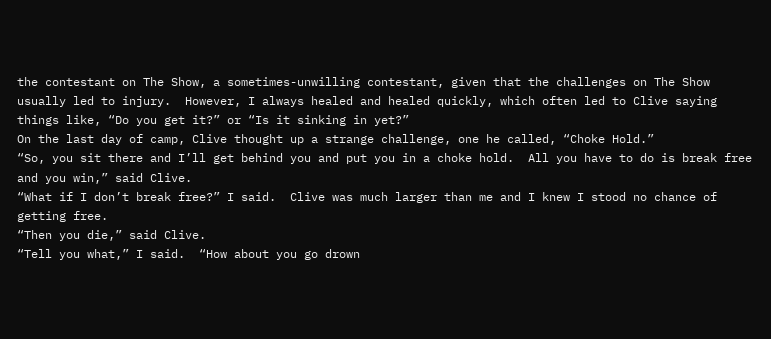the contestant on The Show, a sometimes-unwilling contestant, given that the challenges on The Show usually led to injury.  However, I always healed and healed quickly, which often led to Clive saying things like, “Do you get it?” or “Is it sinking in yet?”
On the last day of camp, Clive thought up a strange challenge, one he called, “Choke Hold.”
“So, you sit there and I’ll get behind you and put you in a choke hold.  All you have to do is break free and you win,” said Clive.
“What if I don’t break free?” I said.  Clive was much larger than me and I knew I stood no chance of getting free.
“Then you die,” said Clive.
“Tell you what,” I said.  “How about you go drown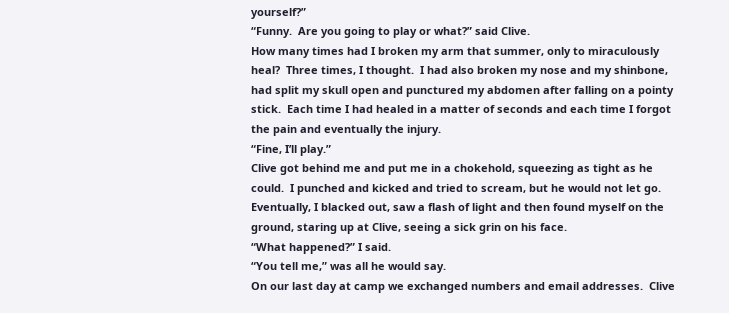yourself?”
“Funny.  Are you going to play or what?” said Clive.
How many times had I broken my arm that summer, only to miraculously heal?  Three times, I thought.  I had also broken my nose and my shinbone, had split my skull open and punctured my abdomen after falling on a pointy stick.  Each time I had healed in a matter of seconds and each time I forgot the pain and eventually the injury.
“Fine, I’ll play.”
Clive got behind me and put me in a chokehold, squeezing as tight as he could.  I punched and kicked and tried to scream, but he would not let go.  Eventually, I blacked out, saw a flash of light and then found myself on the ground, staring up at Clive, seeing a sick grin on his face.
“What happened?” I said.
“You tell me,” was all he would say.
On our last day at camp we exchanged numbers and email addresses.  Clive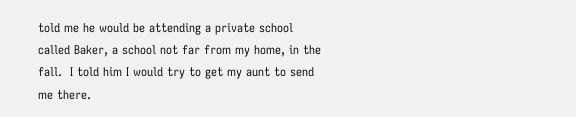told me he would be attending a private school called Baker, a school not far from my home, in the fall.  I told him I would try to get my aunt to send me there.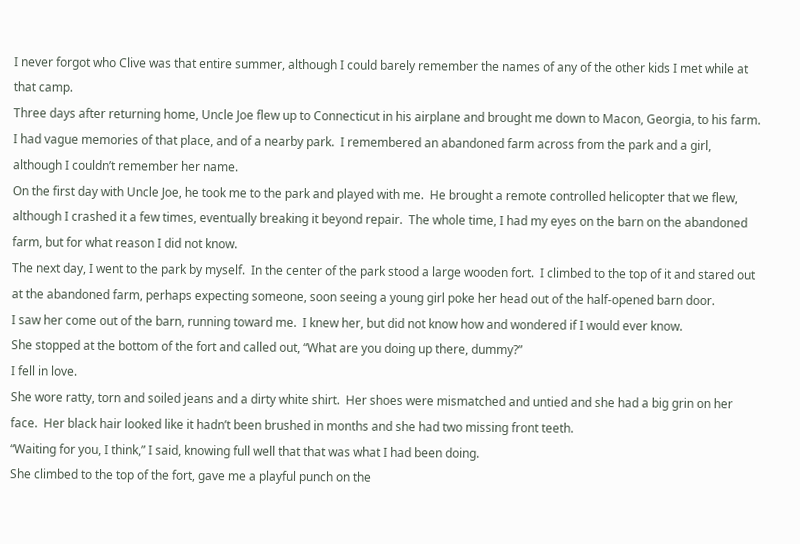I never forgot who Clive was that entire summer, although I could barely remember the names of any of the other kids I met while at that camp.
Three days after returning home, Uncle Joe flew up to Connecticut in his airplane and brought me down to Macon, Georgia, to his farm.  I had vague memories of that place, and of a nearby park.  I remembered an abandoned farm across from the park and a girl, although I couldn’t remember her name.
On the first day with Uncle Joe, he took me to the park and played with me.  He brought a remote controlled helicopter that we flew, although I crashed it a few times, eventually breaking it beyond repair.  The whole time, I had my eyes on the barn on the abandoned farm, but for what reason I did not know.
The next day, I went to the park by myself.  In the center of the park stood a large wooden fort.  I climbed to the top of it and stared out at the abandoned farm, perhaps expecting someone, soon seeing a young girl poke her head out of the half-opened barn door.
I saw her come out of the barn, running toward me.  I knew her, but did not know how and wondered if I would ever know.
She stopped at the bottom of the fort and called out, “What are you doing up there, dummy?”
I fell in love.
She wore ratty, torn and soiled jeans and a dirty white shirt.  Her shoes were mismatched and untied and she had a big grin on her face.  Her black hair looked like it hadn’t been brushed in months and she had two missing front teeth.
“Waiting for you, I think,” I said, knowing full well that that was what I had been doing.
She climbed to the top of the fort, gave me a playful punch on the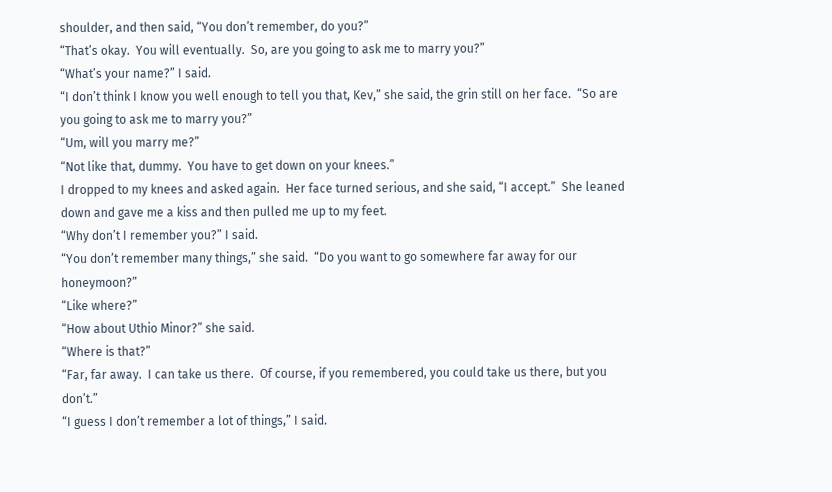shoulder, and then said, “You don’t remember, do you?”
“That’s okay.  You will eventually.  So, are you going to ask me to marry you?”
“What’s your name?” I said.
“I don’t think I know you well enough to tell you that, Kev,” she said, the grin still on her face.  “So are you going to ask me to marry you?”
“Um, will you marry me?”
“Not like that, dummy.  You have to get down on your knees.”
I dropped to my knees and asked again.  Her face turned serious, and she said, “I accept.”  She leaned down and gave me a kiss and then pulled me up to my feet.
“Why don’t I remember you?” I said.
“You don’t remember many things,” she said.  “Do you want to go somewhere far away for our honeymoon?”
“Like where?”
“How about Uthio Minor?” she said.
“Where is that?”
“Far, far away.  I can take us there.  Of course, if you remembered, you could take us there, but you don’t.”
“I guess I don’t remember a lot of things,” I said.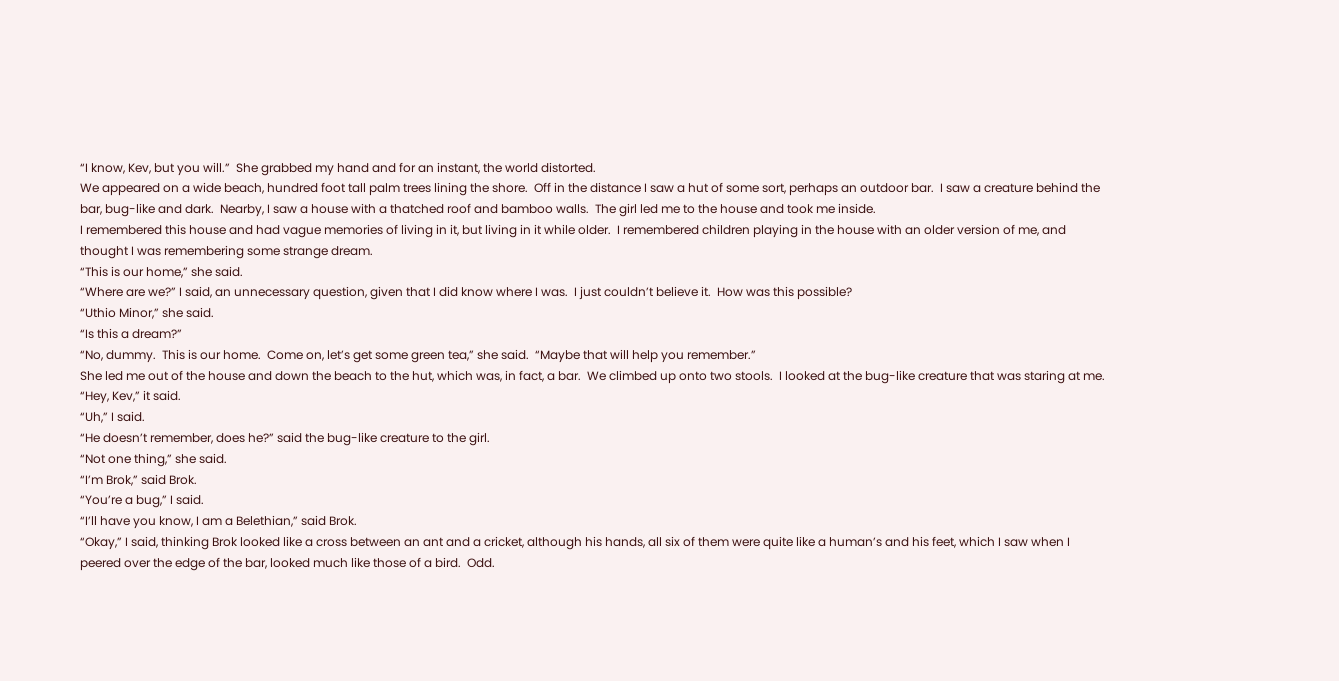“I know, Kev, but you will.”  She grabbed my hand and for an instant, the world distorted.
We appeared on a wide beach, hundred foot tall palm trees lining the shore.  Off in the distance I saw a hut of some sort, perhaps an outdoor bar.  I saw a creature behind the bar, bug-like and dark.  Nearby, I saw a house with a thatched roof and bamboo walls.  The girl led me to the house and took me inside.
I remembered this house and had vague memories of living in it, but living in it while older.  I remembered children playing in the house with an older version of me, and thought I was remembering some strange dream.
“This is our home,” she said.
“Where are we?” I said, an unnecessary question, given that I did know where I was.  I just couldn’t believe it.  How was this possible?
“Uthio Minor,” she said.
“Is this a dream?”
“No, dummy.  This is our home.  Come on, let’s get some green tea,” she said.  “Maybe that will help you remember.”
She led me out of the house and down the beach to the hut, which was, in fact, a bar.  We climbed up onto two stools.  I looked at the bug-like creature that was staring at me.
“Hey, Kev,” it said.
“Uh,” I said.
“He doesn’t remember, does he?” said the bug-like creature to the girl.
“Not one thing,” she said.
“I’m Brok,” said Brok.
“You’re a bug,” I said.
“I’ll have you know, I am a Belethian,” said Brok.
“Okay,” I said, thinking Brok looked like a cross between an ant and a cricket, although his hands, all six of them were quite like a human’s and his feet, which I saw when I peered over the edge of the bar, looked much like those of a bird.  Odd.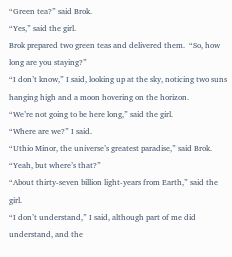“Green tea?” said Brok.
“Yes,” said the girl.
Brok prepared two green teas and delivered them.  “So, how long are you staying?”
“I don’t know,” I said, looking up at the sky, noticing two suns hanging high and a moon hovering on the horizon.
“We’re not going to be here long,” said the girl.
“Where are we?” I said.
“Uthio Minor, the universe’s greatest paradise,” said Brok.
“Yeah, but where’s that?”
“About thirty-seven billion light-years from Earth,” said the girl.
“I don’t understand,” I said, although part of me did understand, and the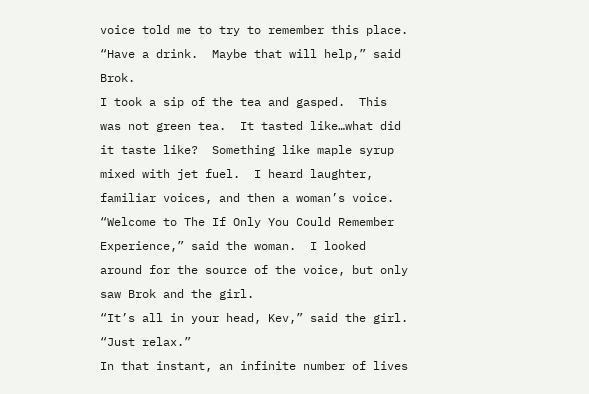voice told me to try to remember this place.
“Have a drink.  Maybe that will help,” said Brok.
I took a sip of the tea and gasped.  This was not green tea.  It tasted like…what did it taste like?  Something like maple syrup mixed with jet fuel.  I heard laughter, familiar voices, and then a woman’s voice.
“Welcome to The If Only You Could Remember Experience,” said the woman.  I looked around for the source of the voice, but only saw Brok and the girl.
“It’s all in your head, Kev,” said the girl.  “Just relax.”
In that instant, an infinite number of lives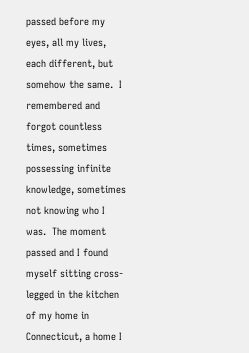passed before my eyes, all my lives, each different, but somehow the same.  I remembered and forgot countless times, sometimes possessing infinite knowledge, sometimes not knowing who I was.  The moment passed and I found myself sitting cross-legged in the kitchen of my home in Connecticut, a home I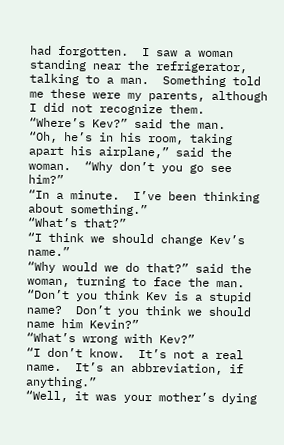had forgotten.  I saw a woman standing near the refrigerator, talking to a man.  Something told me these were my parents, although I did not recognize them.
“Where’s Kev?” said the man.
“Oh, he’s in his room, taking apart his airplane,” said the woman.  “Why don’t you go see him?”
“In a minute.  I’ve been thinking about something.”
“What’s that?”
“I think we should change Kev’s name.”
“Why would we do that?” said the woman, turning to face the man.
“Don’t you think Kev is a stupid name?  Don’t you think we should name him Kevin?”
“What’s wrong with Kev?”
“I don’t know.  It’s not a real name.  It’s an abbreviation, if anything.”
“Well, it was your mother’s dying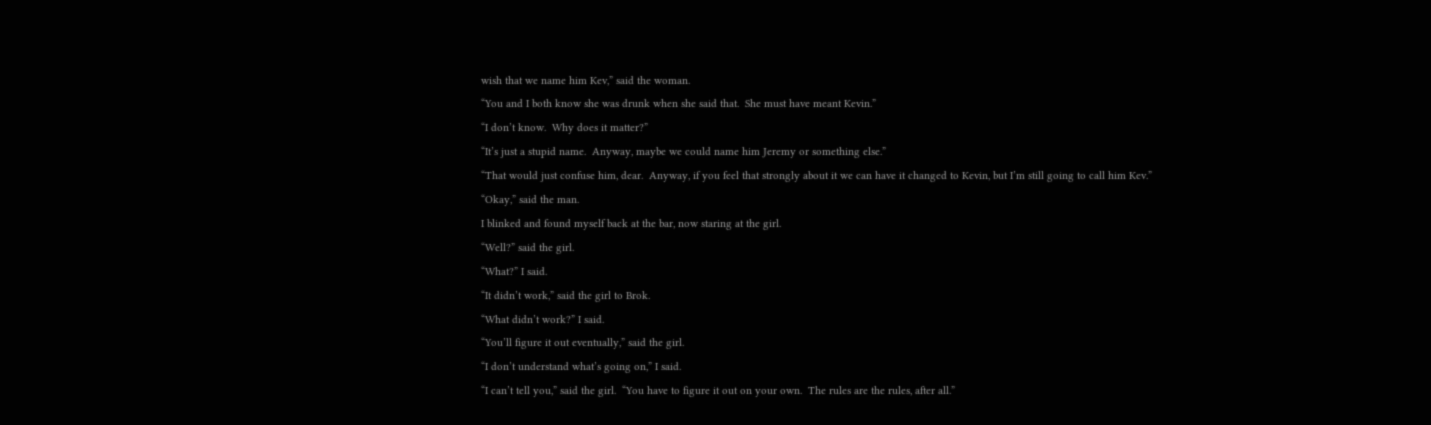wish that we name him Kev,” said the woman.
“You and I both know she was drunk when she said that.  She must have meant Kevin.”
“I don’t know.  Why does it matter?”
“It’s just a stupid name.  Anyway, maybe we could name him Jeremy or something else.”
“That would just confuse him, dear.  Anyway, if you feel that strongly about it we can have it changed to Kevin, but I’m still going to call him Kev.”
“Okay,” said the man.
I blinked and found myself back at the bar, now staring at the girl.
“Well?” said the girl.
“What?” I said.
“It didn’t work,” said the girl to Brok.
“What didn’t work?” I said.
“You’ll figure it out eventually,” said the girl.
“I don’t understand what’s going on,” I said.
“I can’t tell you,” said the girl.  “You have to figure it out on your own.  The rules are the rules, after all.”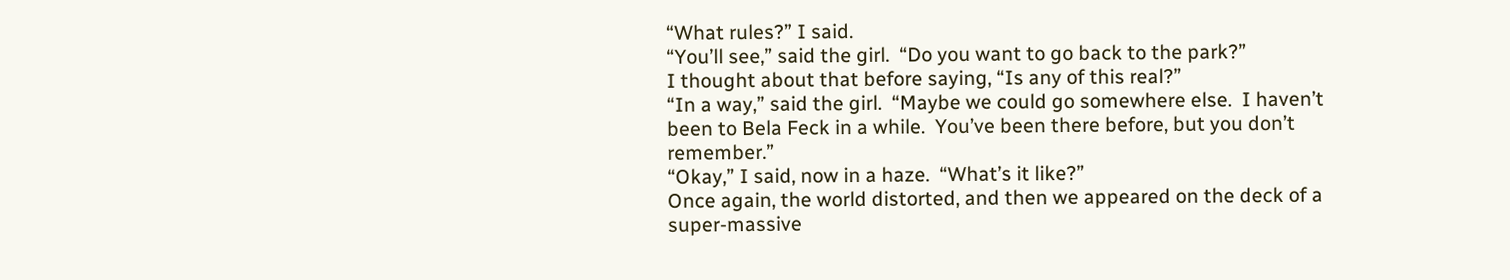“What rules?” I said.
“You’ll see,” said the girl.  “Do you want to go back to the park?”
I thought about that before saying, “Is any of this real?”
“In a way,” said the girl.  “Maybe we could go somewhere else.  I haven’t been to Bela Feck in a while.  You’ve been there before, but you don’t remember.”
“Okay,” I said, now in a haze.  “What’s it like?”
Once again, the world distorted, and then we appeared on the deck of a super-massive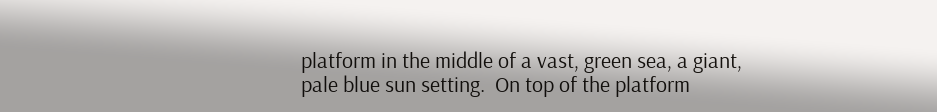platform in the middle of a vast, green sea, a giant, pale blue sun setting.  On top of the platform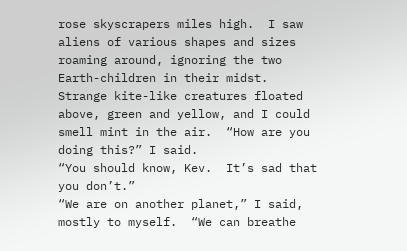rose skyscrapers miles high.  I saw aliens of various shapes and sizes roaming around, ignoring the two Earth-children in their midst.
Strange kite-like creatures floated above, green and yellow, and I could smell mint in the air.  “How are you doing this?” I said.
“You should know, Kev.  It’s sad that you don’t.”
“We are on another planet,” I said, mostly to myself.  “We can breathe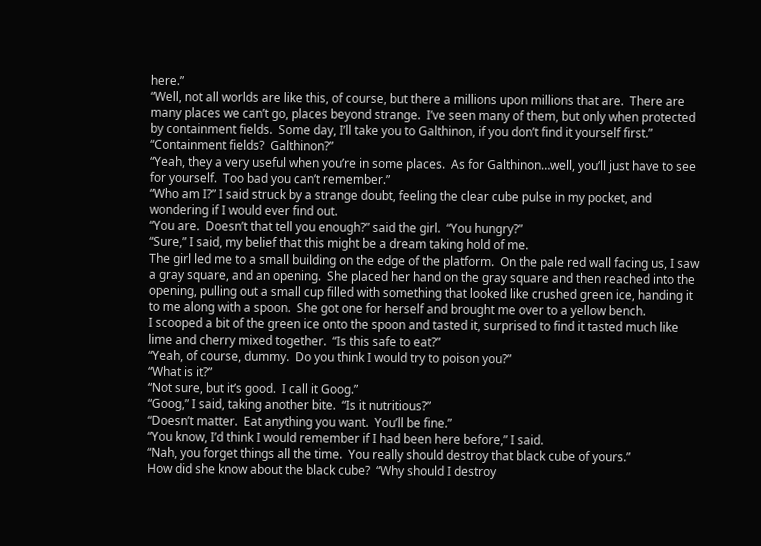here.”
“Well, not all worlds are like this, of course, but there a millions upon millions that are.  There are many places we can’t go, places beyond strange.  I’ve seen many of them, but only when protected by containment fields.  Some day, I’ll take you to Galthinon, if you don’t find it yourself first.”
“Containment fields?  Galthinon?”
“Yeah, they a very useful when you’re in some places.  As for Galthinon…well, you’ll just have to see for yourself.  Too bad you can’t remember.”
“Who am I?” I said struck by a strange doubt, feeling the clear cube pulse in my pocket, and wondering if I would ever find out.
“You are.  Doesn’t that tell you enough?” said the girl.  “You hungry?”
“Sure,” I said, my belief that this might be a dream taking hold of me.
The girl led me to a small building on the edge of the platform.  On the pale red wall facing us, I saw a gray square, and an opening.  She placed her hand on the gray square and then reached into the opening, pulling out a small cup filled with something that looked like crushed green ice, handing it to me along with a spoon.  She got one for herself and brought me over to a yellow bench.
I scooped a bit of the green ice onto the spoon and tasted it, surprised to find it tasted much like lime and cherry mixed together.  “Is this safe to eat?”
“Yeah, of course, dummy.  Do you think I would try to poison you?”
“What is it?”
“Not sure, but it’s good.  I call it Goog.”
“Goog,” I said, taking another bite.  “Is it nutritious?”
“Doesn’t matter.  Eat anything you want.  You’ll be fine.”
“You know, I’d think I would remember if I had been here before,” I said.
“Nah, you forget things all the time.  You really should destroy that black cube of yours.”
How did she know about the black cube?  “Why should I destroy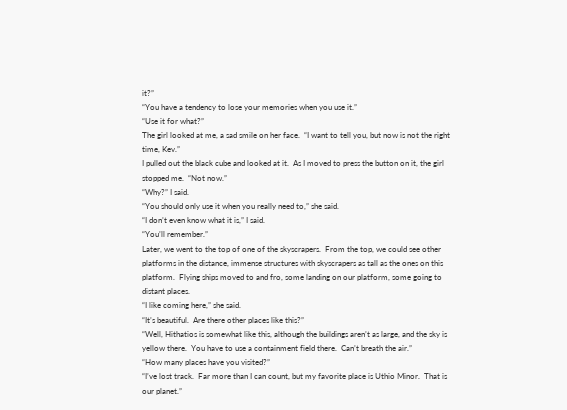it?”
“You have a tendency to lose your memories when you use it.”
“Use it for what?”
The girl looked at me, a sad smile on her face.  “I want to tell you, but now is not the right time, Kev.”
I pulled out the black cube and looked at it.  As I moved to press the button on it, the girl stopped me.  “Not now.”
“Why?” I said.
“You should only use it when you really need to,” she said.
“I don’t even know what it is,” I said.
“You’ll remember.”
Later, we went to the top of one of the skyscrapers.  From the top, we could see other platforms in the distance, immense structures with skyscrapers as tall as the ones on this platform.  Flying ships moved to and fro, some landing on our platform, some going to distant places.
“I like coming here,” she said.
“It’s beautiful.  Are there other places like this?”
“Well, Hithatios is somewhat like this, although the buildings aren’t as large, and the sky is yellow there.  You have to use a containment field there.  Can’t breath the air.”
“How many places have you visited?”
“I’ve lost track.  Far more than I can count, but my favorite place is Uthio Minor.  That is our planet.”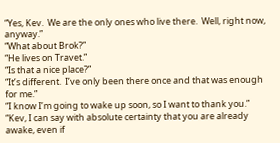“Yes, Kev.  We are the only ones who live there.  Well, right now, anyway.”
“What about Brok?”
“He lives on Travet.”
“Is that a nice place?”
“It’s different.  I’ve only been there once and that was enough for me.”
“I know I’m going to wake up soon, so I want to thank you.”
“Kev, I can say with absolute certainty that you are already awake, even if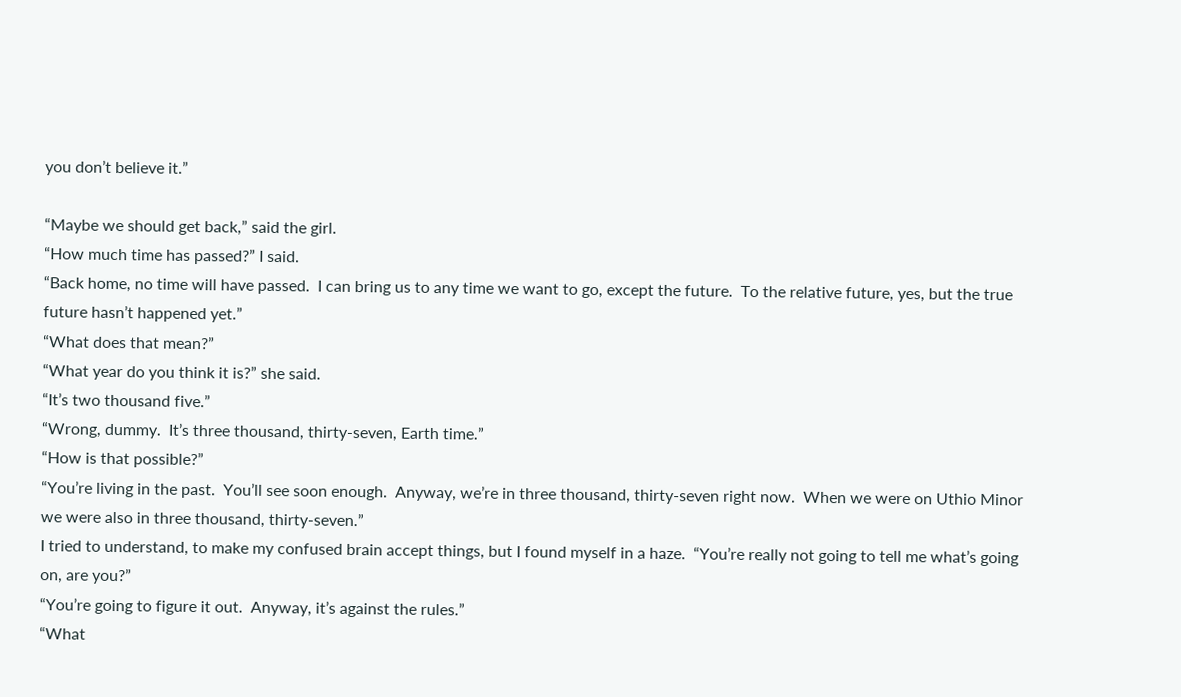you don’t believe it.”

“Maybe we should get back,” said the girl.
“How much time has passed?” I said.
“Back home, no time will have passed.  I can bring us to any time we want to go, except the future.  To the relative future, yes, but the true future hasn’t happened yet.”
“What does that mean?”
“What year do you think it is?” she said.
“It’s two thousand five.”
“Wrong, dummy.  It’s three thousand, thirty-seven, Earth time.”
“How is that possible?”
“You’re living in the past.  You’ll see soon enough.  Anyway, we’re in three thousand, thirty-seven right now.  When we were on Uthio Minor we were also in three thousand, thirty-seven.”
I tried to understand, to make my confused brain accept things, but I found myself in a haze.  “You’re really not going to tell me what’s going on, are you?”
“You’re going to figure it out.  Anyway, it’s against the rules.”
“What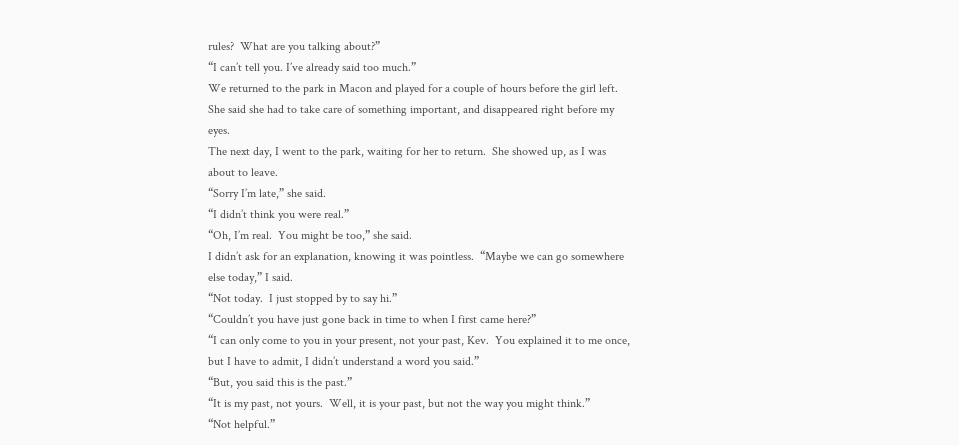rules?  What are you talking about?”
“I can’t tell you. I’ve already said too much.”
We returned to the park in Macon and played for a couple of hours before the girl left.  She said she had to take care of something important, and disappeared right before my eyes.
The next day, I went to the park, waiting for her to return.  She showed up, as I was about to leave.
“Sorry I’m late,” she said.
“I didn’t think you were real.”
“Oh, I’m real.  You might be too,” she said.
I didn’t ask for an explanation, knowing it was pointless.  “Maybe we can go somewhere else today,” I said.
“Not today.  I just stopped by to say hi.”
“Couldn’t you have just gone back in time to when I first came here?”
“I can only come to you in your present, not your past, Kev.  You explained it to me once, but I have to admit, I didn’t understand a word you said.”
“But, you said this is the past.”
“It is my past, not yours.  Well, it is your past, but not the way you might think.”
“Not helpful.”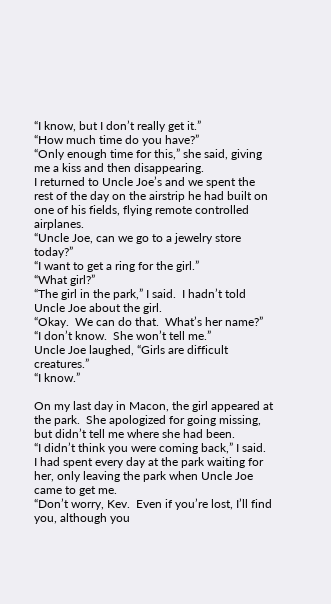“I know, but I don’t really get it.”
“How much time do you have?”
“Only enough time for this,” she said, giving me a kiss and then disappearing.
I returned to Uncle Joe’s and we spent the rest of the day on the airstrip he had built on one of his fields, flying remote controlled airplanes.
“Uncle Joe, can we go to a jewelry store today?”
“I want to get a ring for the girl.”
“What girl?”
“The girl in the park,” I said.  I hadn’t told Uncle Joe about the girl.
“Okay.  We can do that.  What’s her name?”
“I don’t know.  She won’t tell me.”
Uncle Joe laughed, “Girls are difficult creatures.”
“I know.”

On my last day in Macon, the girl appeared at the park.  She apologized for going missing, but didn’t tell me where she had been.
“I didn’t think you were coming back,” I said.  I had spent every day at the park waiting for her, only leaving the park when Uncle Joe came to get me.
“Don’t worry, Kev.  Even if you’re lost, I’ll find you, although you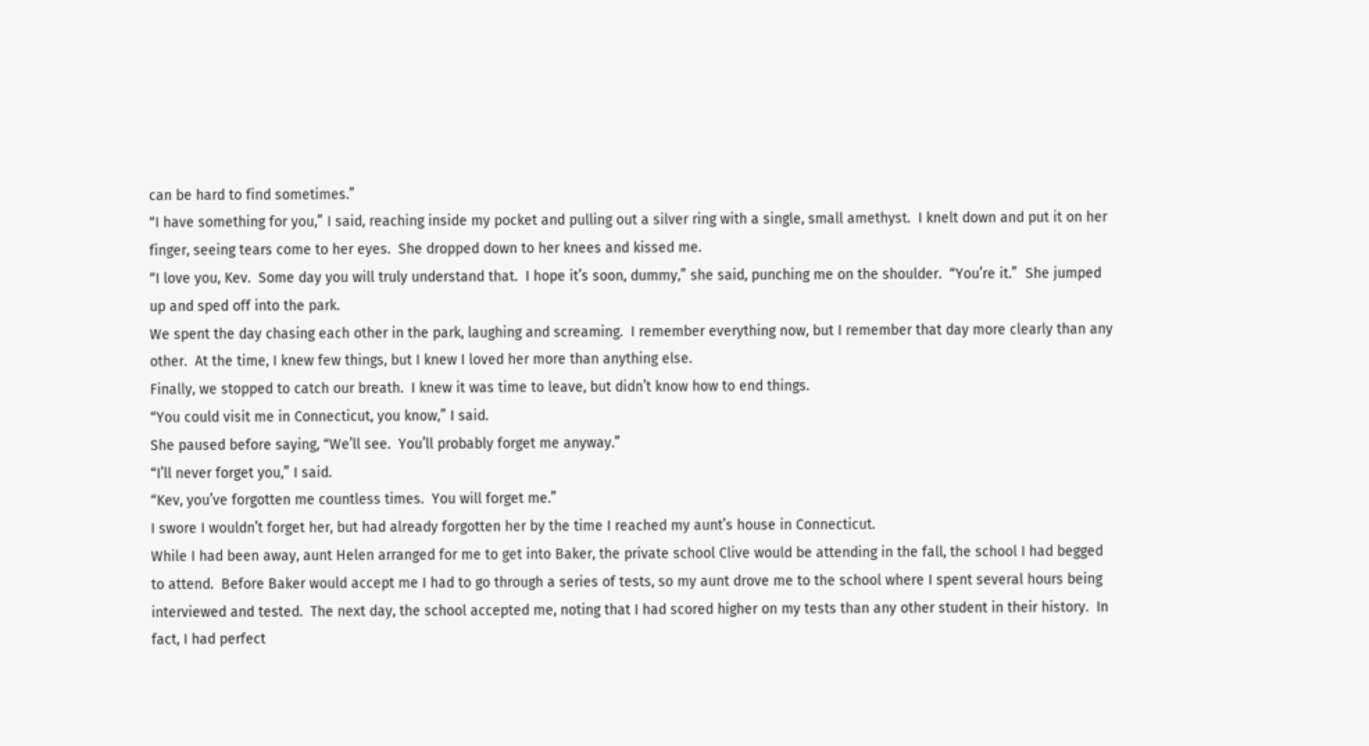can be hard to find sometimes.”
“I have something for you,” I said, reaching inside my pocket and pulling out a silver ring with a single, small amethyst.  I knelt down and put it on her finger, seeing tears come to her eyes.  She dropped down to her knees and kissed me.
“I love you, Kev.  Some day you will truly understand that.  I hope it’s soon, dummy,” she said, punching me on the shoulder.  “You’re it.”  She jumped up and sped off into the park.
We spent the day chasing each other in the park, laughing and screaming.  I remember everything now, but I remember that day more clearly than any other.  At the time, I knew few things, but I knew I loved her more than anything else.
Finally, we stopped to catch our breath.  I knew it was time to leave, but didn’t know how to end things.
“You could visit me in Connecticut, you know,” I said.
She paused before saying, “We’ll see.  You’ll probably forget me anyway.”
“I’ll never forget you,” I said.
“Kev, you’ve forgotten me countless times.  You will forget me.”
I swore I wouldn’t forget her, but had already forgotten her by the time I reached my aunt’s house in Connecticut.
While I had been away, aunt Helen arranged for me to get into Baker, the private school Clive would be attending in the fall, the school I had begged to attend.  Before Baker would accept me I had to go through a series of tests, so my aunt drove me to the school where I spent several hours being interviewed and tested.  The next day, the school accepted me, noting that I had scored higher on my tests than any other student in their history.  In fact, I had perfect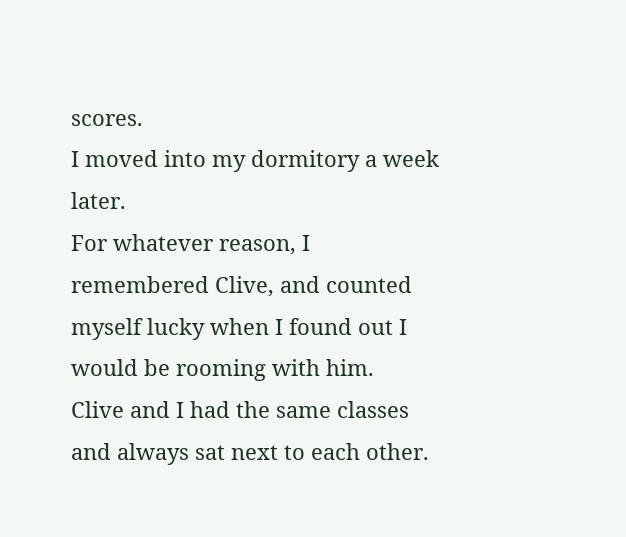scores.
I moved into my dormitory a week later.
For whatever reason, I remembered Clive, and counted myself lucky when I found out I would be rooming with him.
Clive and I had the same classes and always sat next to each other.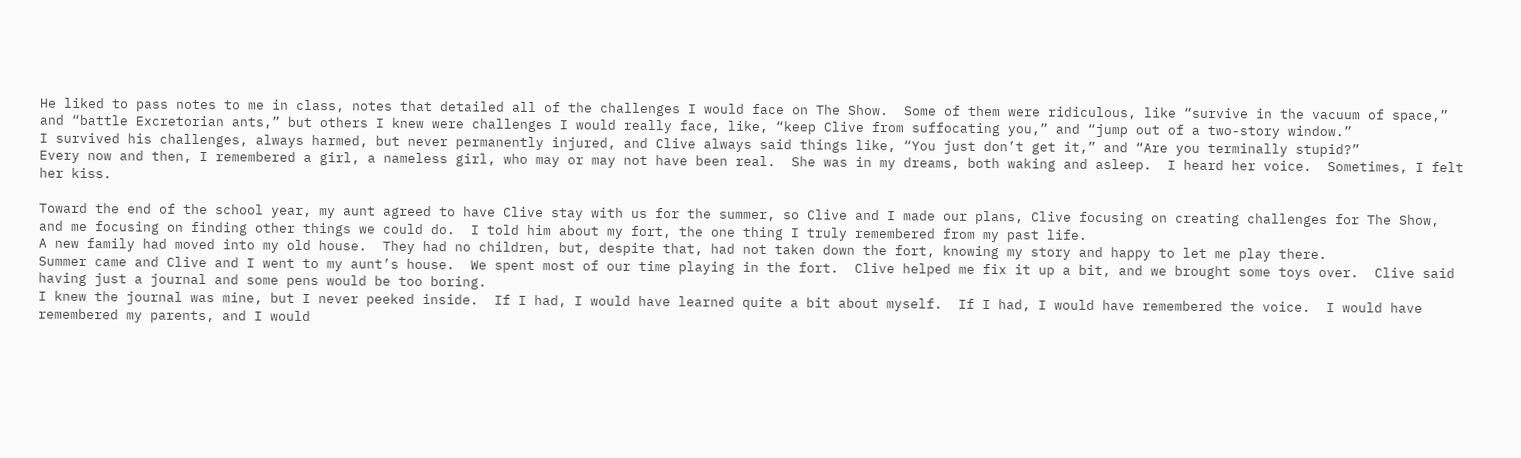He liked to pass notes to me in class, notes that detailed all of the challenges I would face on The Show.  Some of them were ridiculous, like “survive in the vacuum of space,” and “battle Excretorian ants,” but others I knew were challenges I would really face, like, “keep Clive from suffocating you,” and “jump out of a two-story window.”
I survived his challenges, always harmed, but never permanently injured, and Clive always said things like, “You just don’t get it,” and “Are you terminally stupid?”
Every now and then, I remembered a girl, a nameless girl, who may or may not have been real.  She was in my dreams, both waking and asleep.  I heard her voice.  Sometimes, I felt her kiss.

Toward the end of the school year, my aunt agreed to have Clive stay with us for the summer, so Clive and I made our plans, Clive focusing on creating challenges for The Show, and me focusing on finding other things we could do.  I told him about my fort, the one thing I truly remembered from my past life.
A new family had moved into my old house.  They had no children, but, despite that, had not taken down the fort, knowing my story and happy to let me play there.
Summer came and Clive and I went to my aunt’s house.  We spent most of our time playing in the fort.  Clive helped me fix it up a bit, and we brought some toys over.  Clive said having just a journal and some pens would be too boring.
I knew the journal was mine, but I never peeked inside.  If I had, I would have learned quite a bit about myself.  If I had, I would have remembered the voice.  I would have remembered my parents, and I would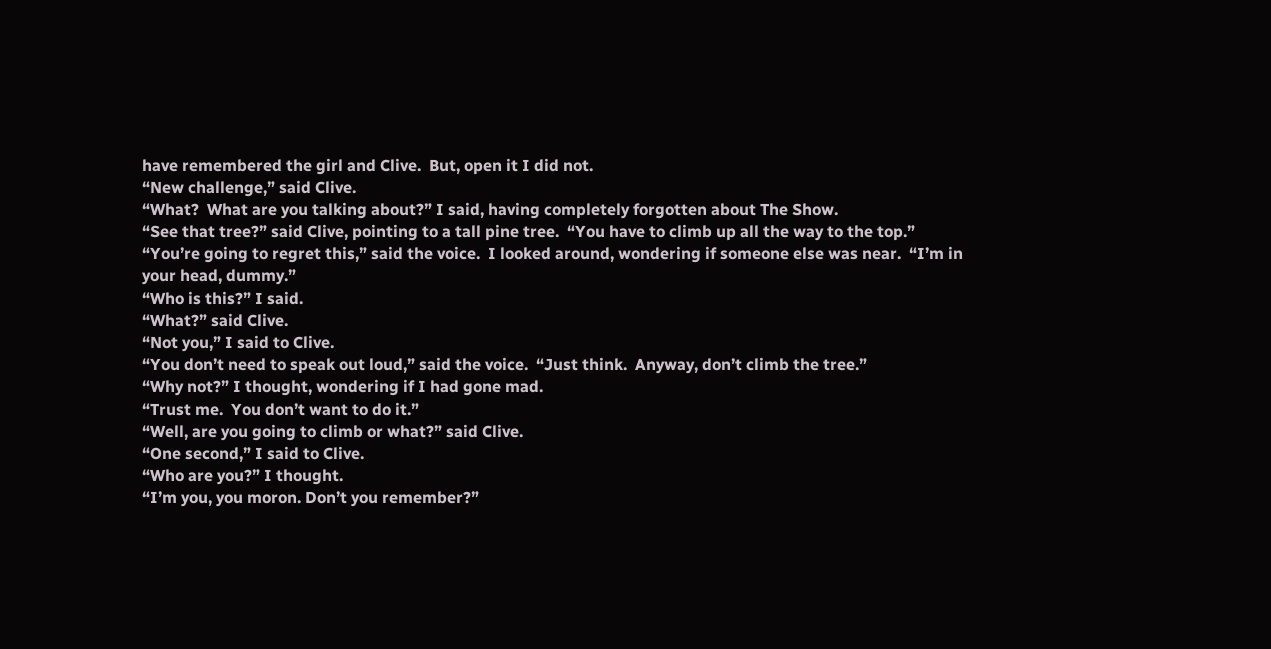have remembered the girl and Clive.  But, open it I did not.
“New challenge,” said Clive.
“What?  What are you talking about?” I said, having completely forgotten about The Show.
“See that tree?” said Clive, pointing to a tall pine tree.  “You have to climb up all the way to the top.”
“You’re going to regret this,” said the voice.  I looked around, wondering if someone else was near.  “I’m in your head, dummy.”
“Who is this?” I said.
“What?” said Clive.
“Not you,” I said to Clive.
“You don’t need to speak out loud,” said the voice.  “Just think.  Anyway, don’t climb the tree.”
“Why not?” I thought, wondering if I had gone mad.
“Trust me.  You don’t want to do it.”
“Well, are you going to climb or what?” said Clive.
“One second,” I said to Clive.
“Who are you?” I thought.
“I’m you, you moron. Don’t you remember?”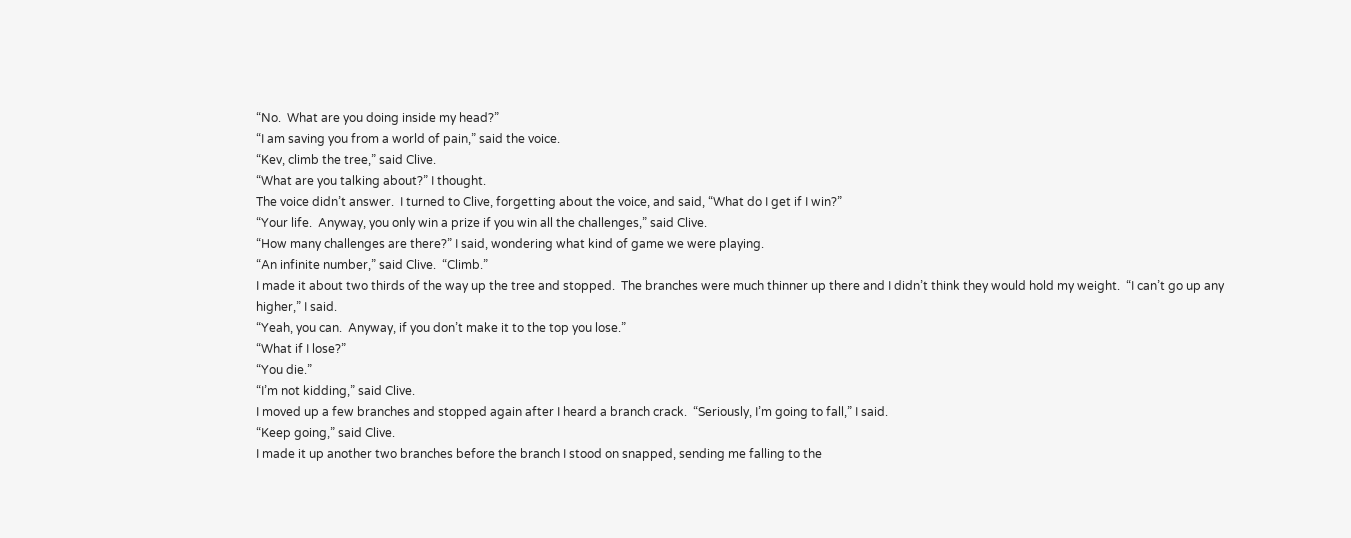“No.  What are you doing inside my head?”
“I am saving you from a world of pain,” said the voice.
“Kev, climb the tree,” said Clive.
“What are you talking about?” I thought.
The voice didn’t answer.  I turned to Clive, forgetting about the voice, and said, “What do I get if I win?”
“Your life.  Anyway, you only win a prize if you win all the challenges,” said Clive.
“How many challenges are there?” I said, wondering what kind of game we were playing.
“An infinite number,” said Clive.  “Climb.”
I made it about two thirds of the way up the tree and stopped.  The branches were much thinner up there and I didn’t think they would hold my weight.  “I can’t go up any higher,” I said.
“Yeah, you can.  Anyway, if you don’t make it to the top you lose.”
“What if I lose?”
“You die.”
“I’m not kidding,” said Clive.
I moved up a few branches and stopped again after I heard a branch crack.  “Seriously, I’m going to fall,” I said.
“Keep going,” said Clive.
I made it up another two branches before the branch I stood on snapped, sending me falling to the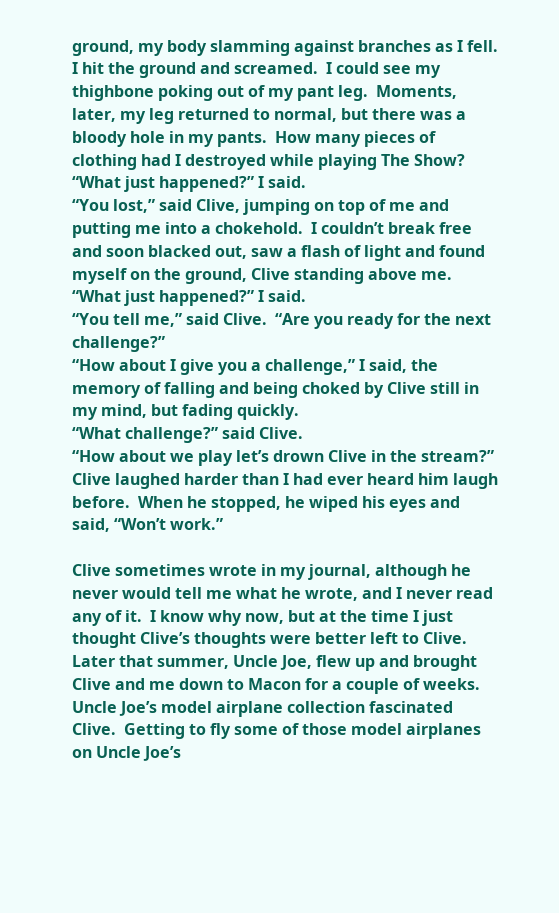ground, my body slamming against branches as I fell.  I hit the ground and screamed.  I could see my thighbone poking out of my pant leg.  Moments, later, my leg returned to normal, but there was a bloody hole in my pants.  How many pieces of clothing had I destroyed while playing The Show?
“What just happened?” I said.
“You lost,” said Clive, jumping on top of me and putting me into a chokehold.  I couldn’t break free and soon blacked out, saw a flash of light and found myself on the ground, Clive standing above me.
“What just happened?” I said.
“You tell me,” said Clive.  “Are you ready for the next challenge?”
“How about I give you a challenge,” I said, the memory of falling and being choked by Clive still in my mind, but fading quickly.
“What challenge?” said Clive.
“How about we play let’s drown Clive in the stream?”
Clive laughed harder than I had ever heard him laugh before.  When he stopped, he wiped his eyes and said, “Won’t work.”

Clive sometimes wrote in my journal, although he never would tell me what he wrote, and I never read any of it.  I know why now, but at the time I just thought Clive’s thoughts were better left to Clive.
Later that summer, Uncle Joe, flew up and brought Clive and me down to Macon for a couple of weeks.  Uncle Joe’s model airplane collection fascinated Clive.  Getting to fly some of those model airplanes on Uncle Joe’s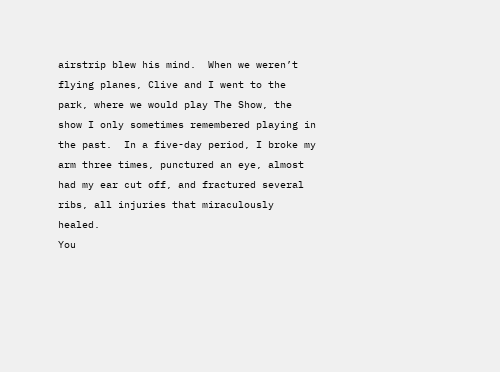airstrip blew his mind.  When we weren’t flying planes, Clive and I went to the park, where we would play The Show, the show I only sometimes remembered playing in the past.  In a five-day period, I broke my arm three times, punctured an eye, almost had my ear cut off, and fractured several ribs, all injuries that miraculously healed.
You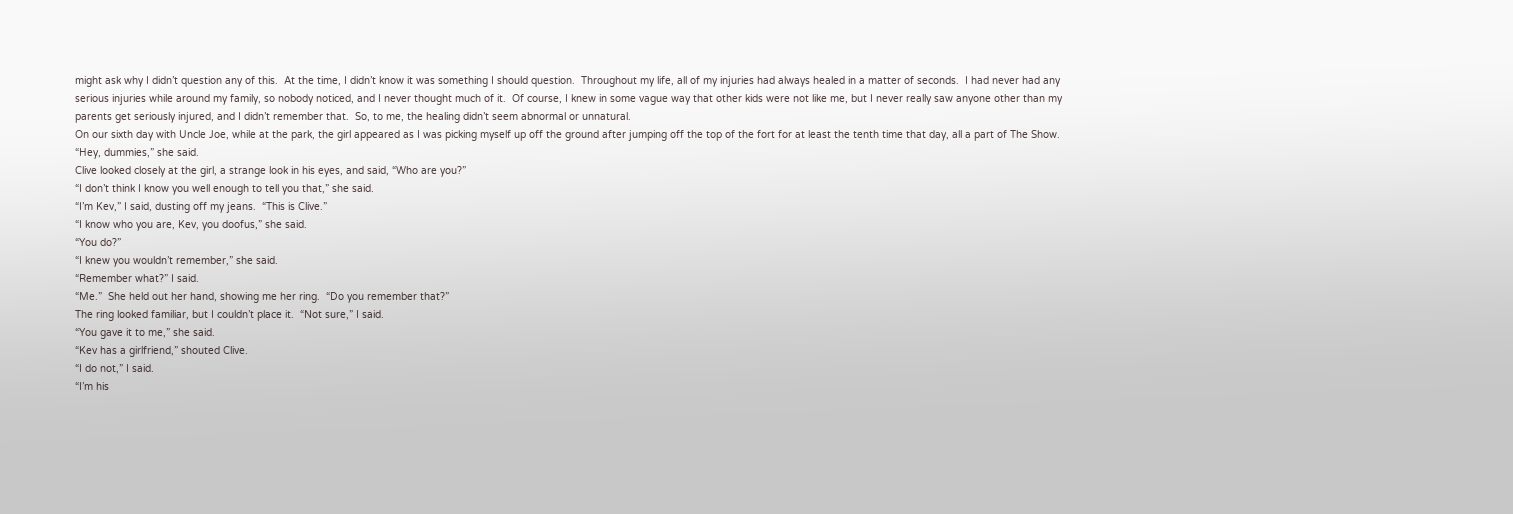might ask why I didn’t question any of this.  At the time, I didn’t know it was something I should question.  Throughout my life, all of my injuries had always healed in a matter of seconds.  I had never had any serious injuries while around my family, so nobody noticed, and I never thought much of it.  Of course, I knew in some vague way that other kids were not like me, but I never really saw anyone other than my parents get seriously injured, and I didn’t remember that.  So, to me, the healing didn’t seem abnormal or unnatural.
On our sixth day with Uncle Joe, while at the park, the girl appeared as I was picking myself up off the ground after jumping off the top of the fort for at least the tenth time that day, all a part of The Show.
“Hey, dummies,” she said.
Clive looked closely at the girl, a strange look in his eyes, and said, “Who are you?”
“I don’t think I know you well enough to tell you that,” she said.
“I’m Kev,” I said, dusting off my jeans.  “This is Clive.”
“I know who you are, Kev, you doofus,” she said.
“You do?”
“I knew you wouldn’t remember,” she said.
“Remember what?” I said.
“Me.”  She held out her hand, showing me her ring.  “Do you remember that?”
The ring looked familiar, but I couldn’t place it.  “Not sure,” I said.
“You gave it to me,” she said.
“Kev has a girlfriend,” shouted Clive.
“I do not,” I said.
“I’m his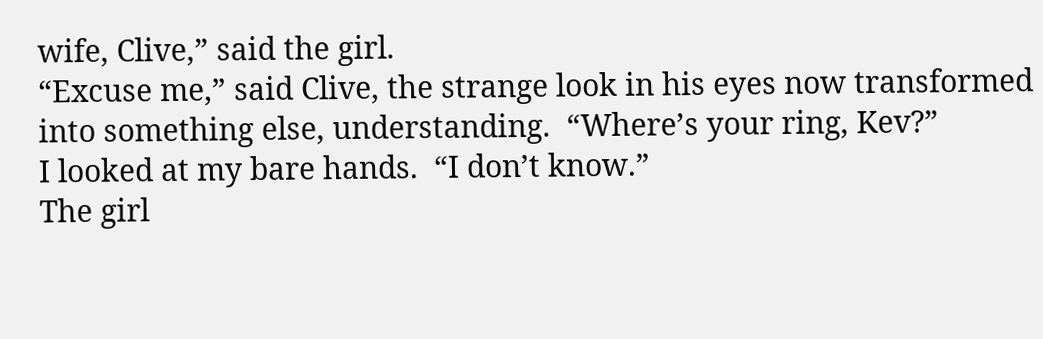wife, Clive,” said the girl.
“Excuse me,” said Clive, the strange look in his eyes now transformed into something else, understanding.  “Where’s your ring, Kev?”
I looked at my bare hands.  “I don’t know.”
The girl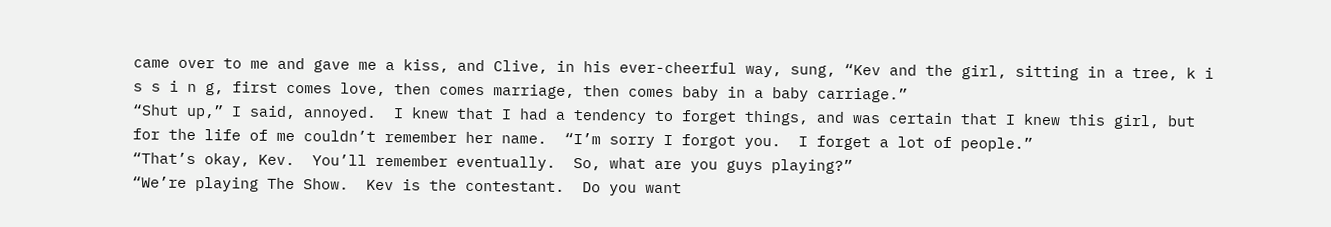came over to me and gave me a kiss, and Clive, in his ever-cheerful way, sung, “Kev and the girl, sitting in a tree, k i s s i n g, first comes love, then comes marriage, then comes baby in a baby carriage.”
“Shut up,” I said, annoyed.  I knew that I had a tendency to forget things, and was certain that I knew this girl, but for the life of me couldn’t remember her name.  “I’m sorry I forgot you.  I forget a lot of people.”
“That’s okay, Kev.  You’ll remember eventually.  So, what are you guys playing?”
“We’re playing The Show.  Kev is the contestant.  Do you want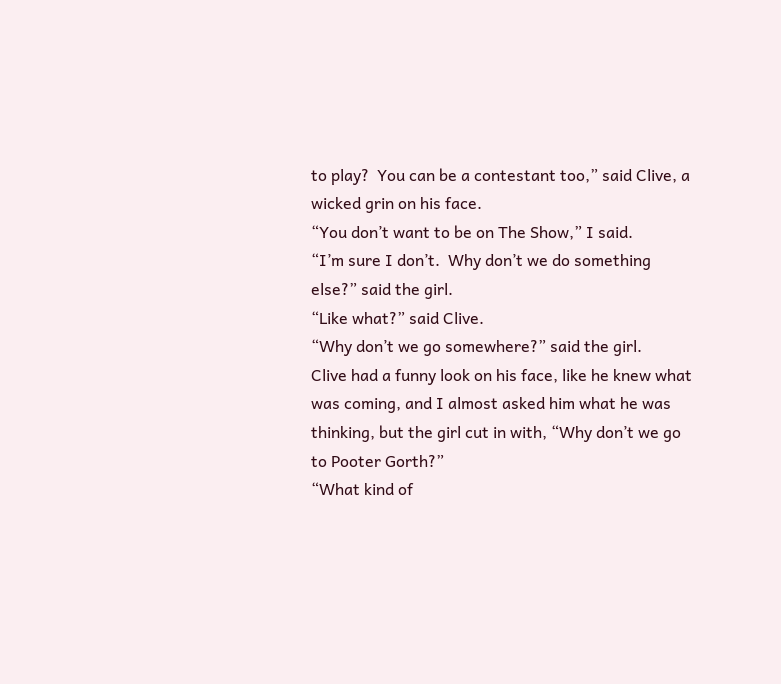to play?  You can be a contestant too,” said Clive, a wicked grin on his face.
“You don’t want to be on The Show,” I said.
“I’m sure I don’t.  Why don’t we do something else?” said the girl.
“Like what?” said Clive.
“Why don’t we go somewhere?” said the girl.
Clive had a funny look on his face, like he knew what was coming, and I almost asked him what he was thinking, but the girl cut in with, “Why don’t we go to Pooter Gorth?”
“What kind of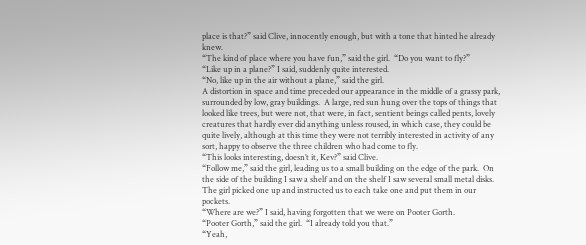place is that?” said Clive, innocently enough, but with a tone that hinted he already knew.
“The kind of place where you have fun,” said the girl.  “Do you want to fly?”
“Like up in a plane?” I said, suddenly quite interested.
“No, like up in the air without a plane,” said the girl.
A distortion in space and time preceded our appearance in the middle of a grassy park, surrounded by low, gray buildings.  A large, red sun hung over the tops of things that looked like trees, but were not, that were, in fact, sentient beings called pents, lovely creatures that hardly ever did anything unless roused, in which case, they could be quite lively, although at this time they were not terribly interested in activity of any sort, happy to observe the three children who had come to fly.
“This looks interesting, doesn’t it, Kev?” said Clive.
“Follow me,” said the girl, leading us to a small building on the edge of the park.  On the side of the building I saw a shelf and on the shelf I saw several small metal disks.  The girl picked one up and instructed us to each take one and put them in our pockets.
“Where are we?” I said, having forgotten that we were on Pooter Gorth.
“Pooter Gorth,” said the girl.  “I already told you that.”
“Yeah,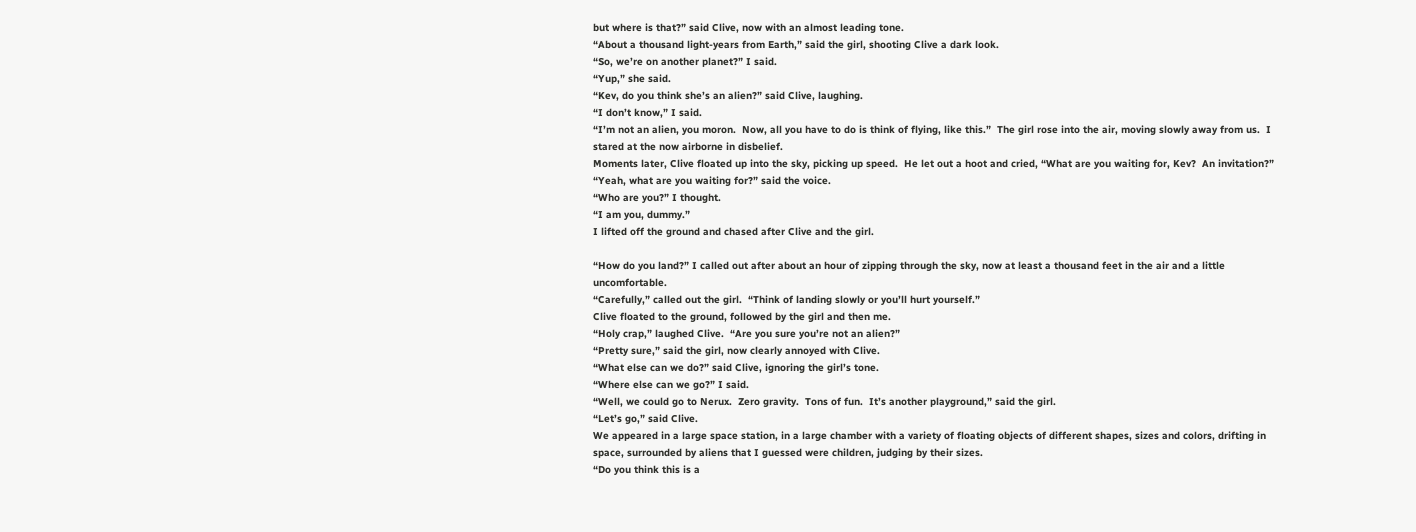but where is that?” said Clive, now with an almost leading tone.
“About a thousand light-years from Earth,” said the girl, shooting Clive a dark look.
“So, we’re on another planet?” I said.
“Yup,” she said.
“Kev, do you think she’s an alien?” said Clive, laughing.
“I don’t know,” I said.
“I’m not an alien, you moron.  Now, all you have to do is think of flying, like this.”  The girl rose into the air, moving slowly away from us.  I stared at the now airborne in disbelief.
Moments later, Clive floated up into the sky, picking up speed.  He let out a hoot and cried, “What are you waiting for, Kev?  An invitation?”
“Yeah, what are you waiting for?” said the voice.
“Who are you?” I thought.
“I am you, dummy.”
I lifted off the ground and chased after Clive and the girl.

“How do you land?” I called out after about an hour of zipping through the sky, now at least a thousand feet in the air and a little uncomfortable.
“Carefully,” called out the girl.  “Think of landing slowly or you’ll hurt yourself.”
Clive floated to the ground, followed by the girl and then me.
“Holy crap,” laughed Clive.  “Are you sure you’re not an alien?”
“Pretty sure,” said the girl, now clearly annoyed with Clive.
“What else can we do?” said Clive, ignoring the girl’s tone.
“Where else can we go?” I said.
“Well, we could go to Nerux.  Zero gravity.  Tons of fun.  It’s another playground,” said the girl.
“Let’s go,” said Clive.
We appeared in a large space station, in a large chamber with a variety of floating objects of different shapes, sizes and colors, drifting in space, surrounded by aliens that I guessed were children, judging by their sizes.
“Do you think this is a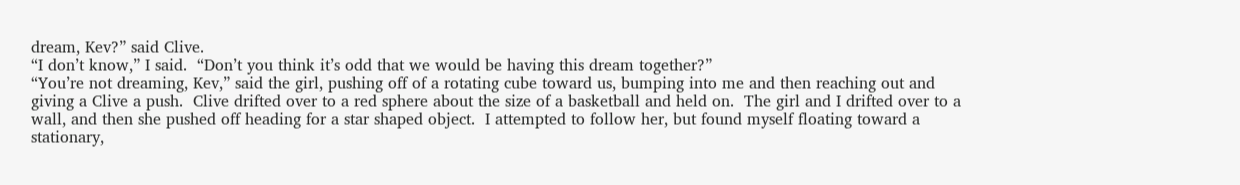dream, Kev?” said Clive.
“I don’t know,” I said.  “Don’t you think it’s odd that we would be having this dream together?”
“You’re not dreaming, Kev,” said the girl, pushing off of a rotating cube toward us, bumping into me and then reaching out and giving a Clive a push.  Clive drifted over to a red sphere about the size of a basketball and held on.  The girl and I drifted over to a wall, and then she pushed off heading for a star shaped object.  I attempted to follow her, but found myself floating toward a stationary,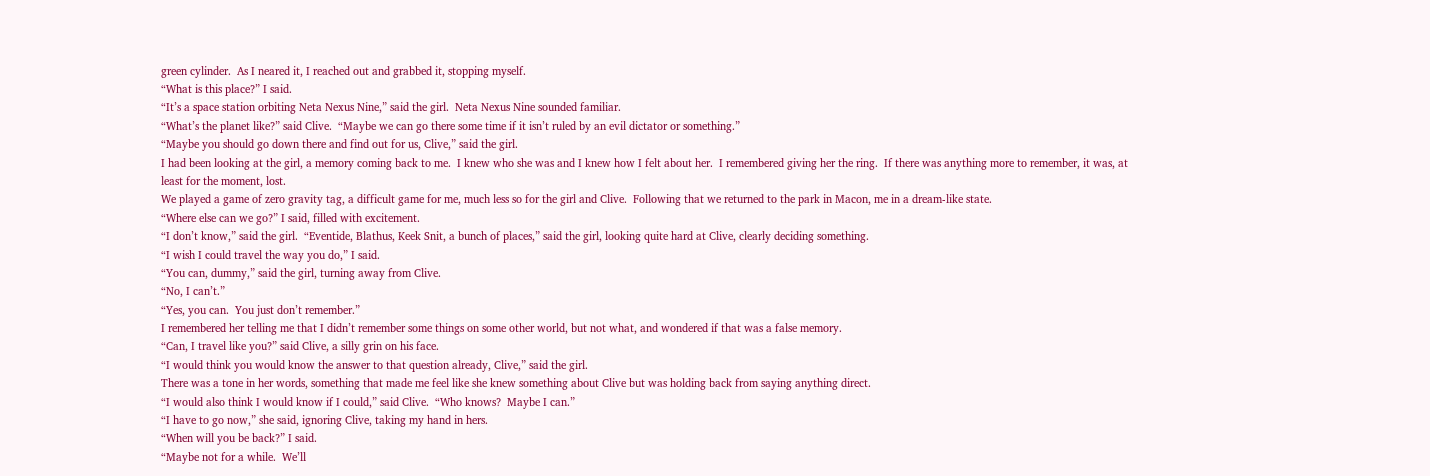green cylinder.  As I neared it, I reached out and grabbed it, stopping myself.
“What is this place?” I said.
“It’s a space station orbiting Neta Nexus Nine,” said the girl.  Neta Nexus Nine sounded familiar.
“What’s the planet like?” said Clive.  “Maybe we can go there some time if it isn’t ruled by an evil dictator or something.”
“Maybe you should go down there and find out for us, Clive,” said the girl.
I had been looking at the girl, a memory coming back to me.  I knew who she was and I knew how I felt about her.  I remembered giving her the ring.  If there was anything more to remember, it was, at least for the moment, lost.
We played a game of zero gravity tag, a difficult game for me, much less so for the girl and Clive.  Following that we returned to the park in Macon, me in a dream-like state.
“Where else can we go?” I said, filled with excitement.
“I don’t know,” said the girl.  “Eventide, Blathus, Keek Snit, a bunch of places,” said the girl, looking quite hard at Clive, clearly deciding something.
“I wish I could travel the way you do,” I said.
“You can, dummy,” said the girl, turning away from Clive.
“No, I can’t.”
“Yes, you can.  You just don’t remember.”
I remembered her telling me that I didn’t remember some things on some other world, but not what, and wondered if that was a false memory.
“Can, I travel like you?” said Clive, a silly grin on his face.
“I would think you would know the answer to that question already, Clive,” said the girl.
There was a tone in her words, something that made me feel like she knew something about Clive but was holding back from saying anything direct.
“I would also think I would know if I could,” said Clive.  “Who knows?  Maybe I can.”
“I have to go now,” she said, ignoring Clive, taking my hand in hers.
“When will you be back?” I said.
“Maybe not for a while.  We’ll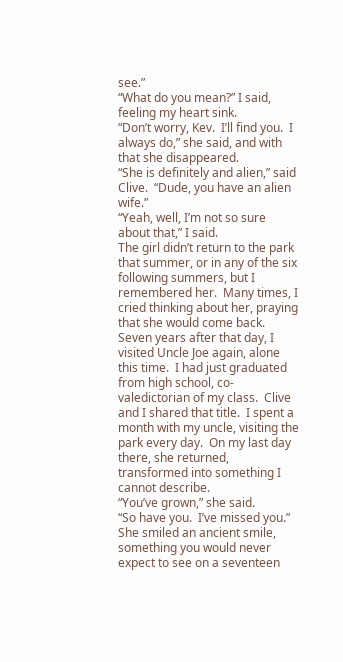see.”
“What do you mean?” I said, feeling my heart sink.
“Don’t worry, Kev.  I’ll find you.  I always do,” she said, and with that she disappeared.
“She is definitely and alien,” said Clive.  “Dude, you have an alien wife.”
“Yeah, well, I’m not so sure about that,” I said.
The girl didn’t return to the park that summer, or in any of the six following summers, but I remembered her.  Many times, I cried thinking about her, praying that she would come back.
Seven years after that day, I visited Uncle Joe again, alone this time.  I had just graduated from high school, co-valedictorian of my class.  Clive and I shared that title.  I spent a month with my uncle, visiting the park every day.  On my last day there, she returned, transformed into something I cannot describe.
“You’ve grown,” she said.
“So have you.  I’ve missed you.”
She smiled an ancient smile, something you would never expect to see on a seventeen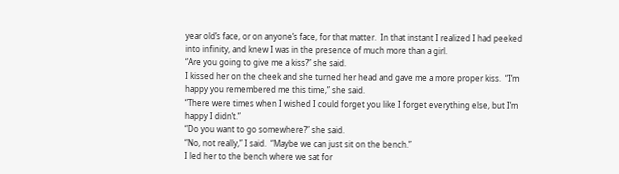year old’s face, or on anyone’s face, for that matter.  In that instant I realized I had peeked into infinity, and knew I was in the presence of much more than a girl.
“Are you going to give me a kiss?” she said.
I kissed her on the cheek and she turned her head and gave me a more proper kiss.  “I’m happy you remembered me this time,” she said.
“There were times when I wished I could forget you like I forget everything else, but I’m happy I didn’t.”
“Do you want to go somewhere?” she said.
“No, not really,” I said.  “Maybe we can just sit on the bench.”
I led her to the bench where we sat for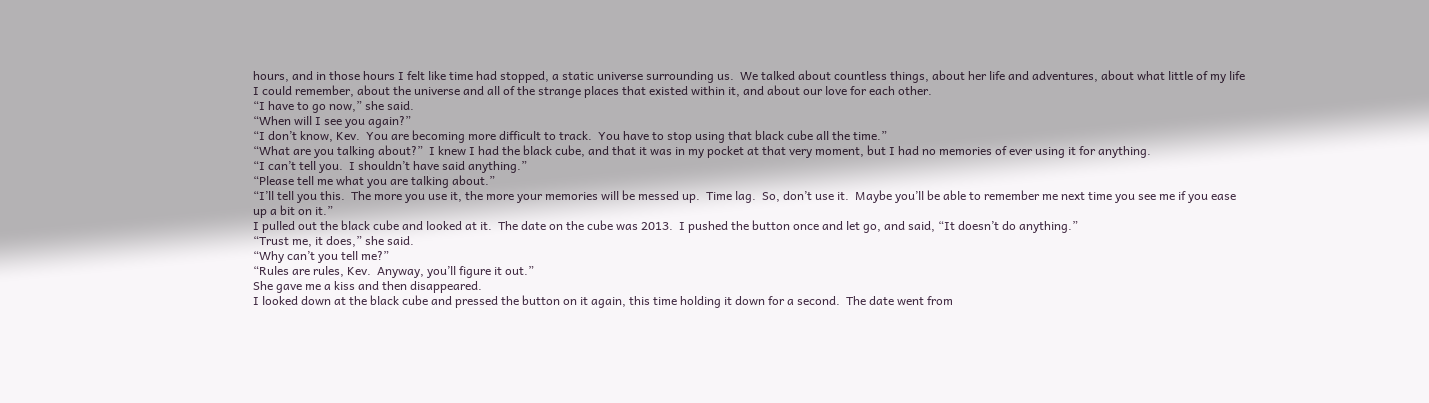hours, and in those hours I felt like time had stopped, a static universe surrounding us.  We talked about countless things, about her life and adventures, about what little of my life I could remember, about the universe and all of the strange places that existed within it, and about our love for each other.
“I have to go now,” she said.
“When will I see you again?”
“I don’t know, Kev.  You are becoming more difficult to track.  You have to stop using that black cube all the time.”
“What are you talking about?”  I knew I had the black cube, and that it was in my pocket at that very moment, but I had no memories of ever using it for anything.
“I can’t tell you.  I shouldn’t have said anything.”
“Please tell me what you are talking about.”
“I’ll tell you this.  The more you use it, the more your memories will be messed up.  Time lag.  So, don’t use it.  Maybe you’ll be able to remember me next time you see me if you ease up a bit on it.”
I pulled out the black cube and looked at it.  The date on the cube was 2013.  I pushed the button once and let go, and said, “It doesn’t do anything.”
“Trust me, it does,” she said.
“Why can’t you tell me?”
“Rules are rules, Kev.  Anyway, you’ll figure it out.”
She gave me a kiss and then disappeared.
I looked down at the black cube and pressed the button on it again, this time holding it down for a second.  The date went from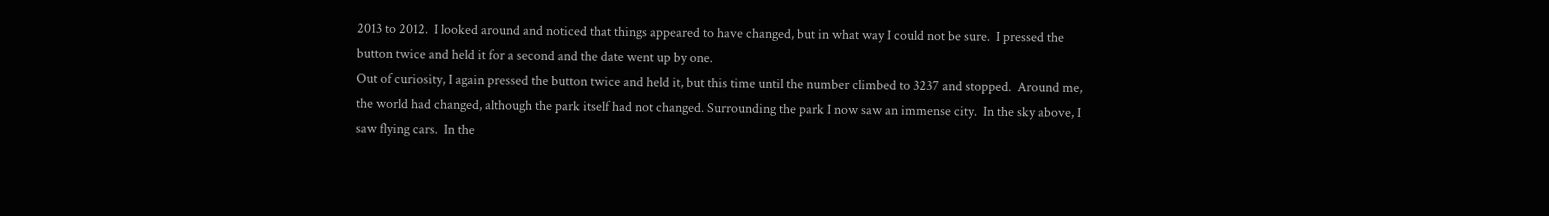2013 to 2012.  I looked around and noticed that things appeared to have changed, but in what way I could not be sure.  I pressed the button twice and held it for a second and the date went up by one.
Out of curiosity, I again pressed the button twice and held it, but this time until the number climbed to 3237 and stopped.  Around me, the world had changed, although the park itself had not changed. Surrounding the park I now saw an immense city.  In the sky above, I saw flying cars.  In the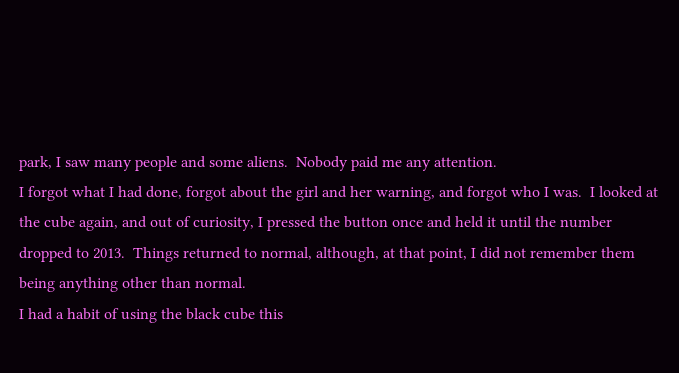park, I saw many people and some aliens.  Nobody paid me any attention.
I forgot what I had done, forgot about the girl and her warning, and forgot who I was.  I looked at the cube again, and out of curiosity, I pressed the button once and held it until the number dropped to 2013.  Things returned to normal, although, at that point, I did not remember them being anything other than normal.
I had a habit of using the black cube this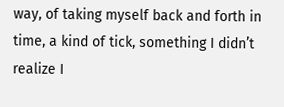way, of taking myself back and forth in time, a kind of tick, something I didn’t realize I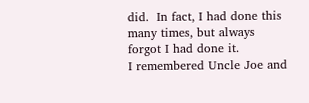did.  In fact, I had done this many times, but always forgot I had done it.
I remembered Uncle Joe and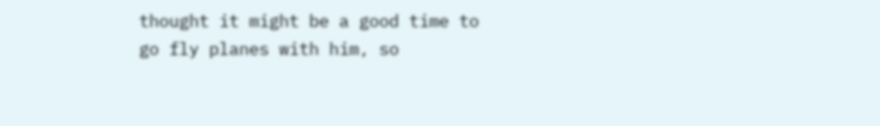thought it might be a good time to go fly planes with him, so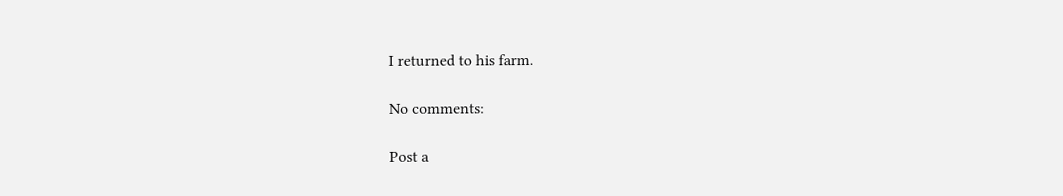I returned to his farm.

No comments:

Post a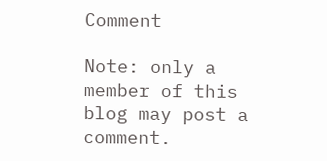Comment

Note: only a member of this blog may post a comment.